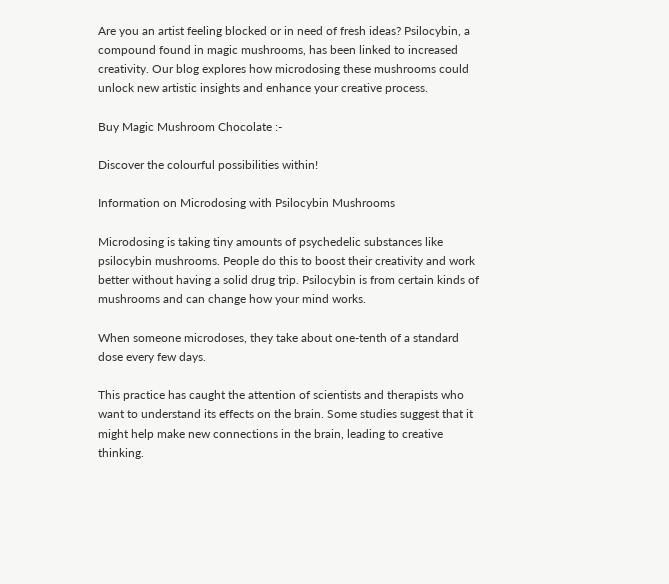Are you an artist feeling blocked or in need of fresh ideas? Psilocybin, a compound found in magic mushrooms, has been linked to increased creativity. Our blog explores how microdosing these mushrooms could unlock new artistic insights and enhance your creative process.

Buy Magic Mushroom Chocolate :-

Discover the colourful possibilities within!

Information on Microdosing with Psilocybin Mushrooms

Microdosing is taking tiny amounts of psychedelic substances like psilocybin mushrooms. People do this to boost their creativity and work better without having a solid drug trip. Psilocybin is from certain kinds of mushrooms and can change how your mind works.

When someone microdoses, they take about one-tenth of a standard dose every few days.

This practice has caught the attention of scientists and therapists who want to understand its effects on the brain. Some studies suggest that it might help make new connections in the brain, leading to creative thinking.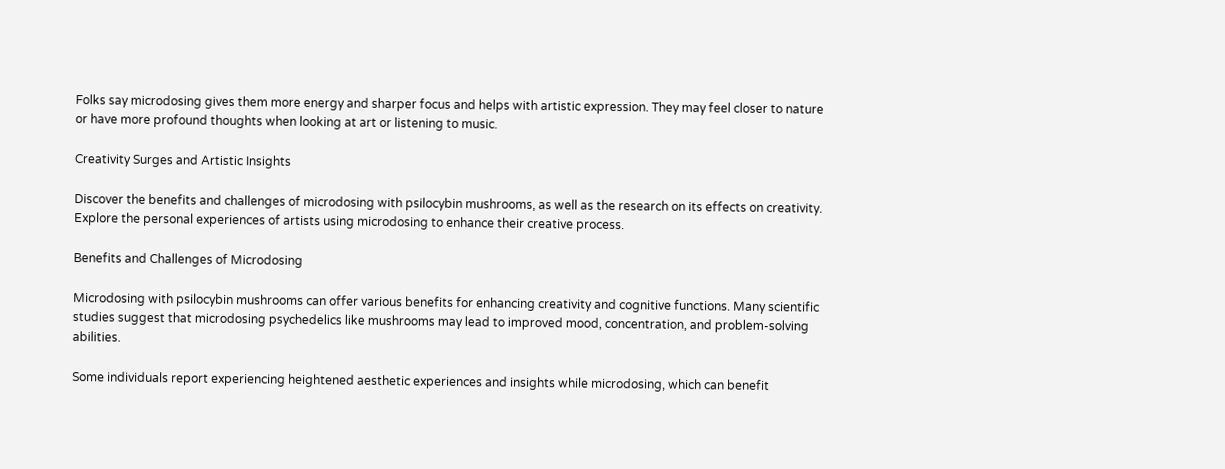Folks say microdosing gives them more energy and sharper focus and helps with artistic expression. They may feel closer to nature or have more profound thoughts when looking at art or listening to music.

Creativity Surges and Artistic Insights

Discover the benefits and challenges of microdosing with psilocybin mushrooms, as well as the research on its effects on creativity. Explore the personal experiences of artists using microdosing to enhance their creative process.

Benefits and Challenges of Microdosing

Microdosing with psilocybin mushrooms can offer various benefits for enhancing creativity and cognitive functions. Many scientific studies suggest that microdosing psychedelics like mushrooms may lead to improved mood, concentration, and problem-solving abilities.

Some individuals report experiencing heightened aesthetic experiences and insights while microdosing, which can benefit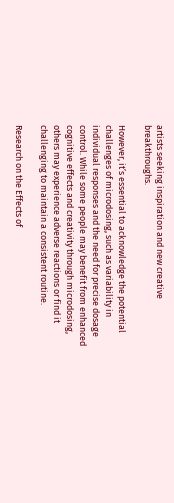artists seeking inspiration and new creative breakthroughs.

However, it’s essential to acknowledge the potential challenges of microdosing, such as variability in individual responses and the need for precise dosage control. While some people may benefit from enhanced cognitive effects and creativity through microdosing, others may experience adverse reactions or find it challenging to maintain a consistent routine.

Research on the Effects of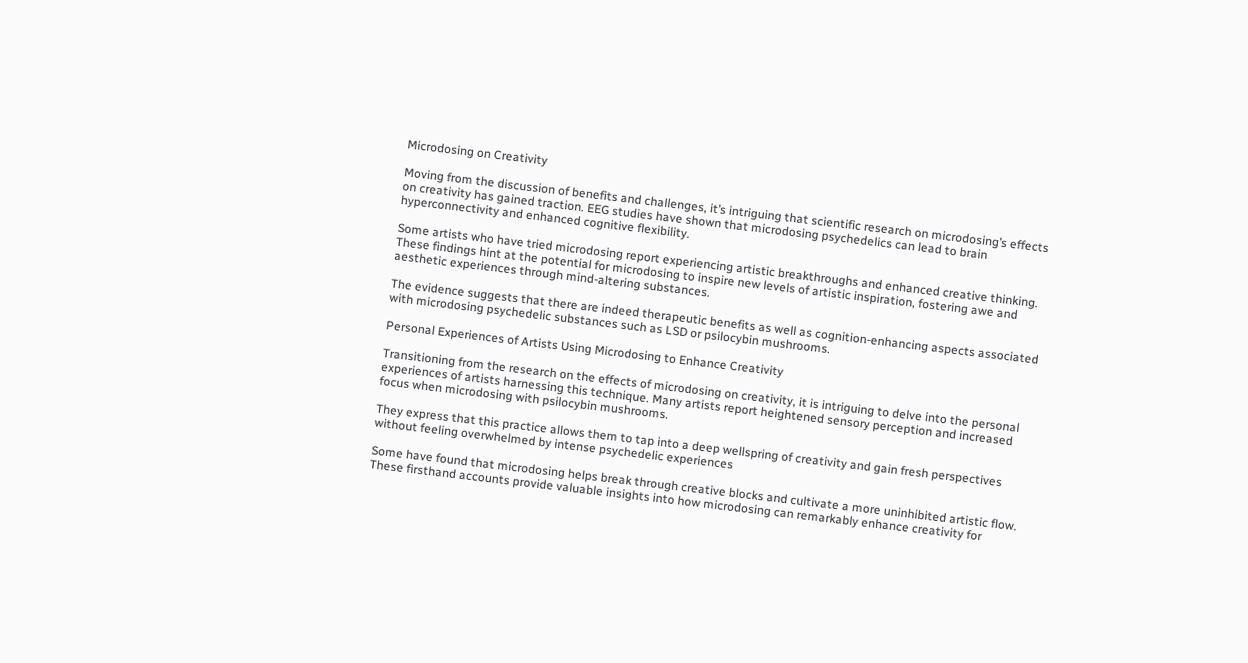Microdosing on Creativity

Moving from the discussion of benefits and challenges, it’s intriguing that scientific research on microdosing’s effects on creativity has gained traction. EEG studies have shown that microdosing psychedelics can lead to brain hyperconnectivity and enhanced cognitive flexibility.

Some artists who have tried microdosing report experiencing artistic breakthroughs and enhanced creative thinking. These findings hint at the potential for microdosing to inspire new levels of artistic inspiration, fostering awe and aesthetic experiences through mind-altering substances.

The evidence suggests that there are indeed therapeutic benefits as well as cognition-enhancing aspects associated with microdosing psychedelic substances such as LSD or psilocybin mushrooms.

Personal Experiences of Artists Using Microdosing to Enhance Creativity

Transitioning from the research on the effects of microdosing on creativity, it is intriguing to delve into the personal experiences of artists harnessing this technique. Many artists report heightened sensory perception and increased focus when microdosing with psilocybin mushrooms.

They express that this practice allows them to tap into a deep wellspring of creativity and gain fresh perspectives without feeling overwhelmed by intense psychedelic experiences

Some have found that microdosing helps break through creative blocks and cultivate a more uninhibited artistic flow. These firsthand accounts provide valuable insights into how microdosing can remarkably enhance creativity for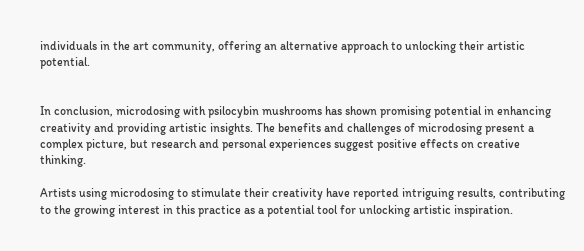individuals in the art community, offering an alternative approach to unlocking their artistic potential.


In conclusion, microdosing with psilocybin mushrooms has shown promising potential in enhancing creativity and providing artistic insights. The benefits and challenges of microdosing present a complex picture, but research and personal experiences suggest positive effects on creative thinking.

Artists using microdosing to stimulate their creativity have reported intriguing results, contributing to the growing interest in this practice as a potential tool for unlocking artistic inspiration.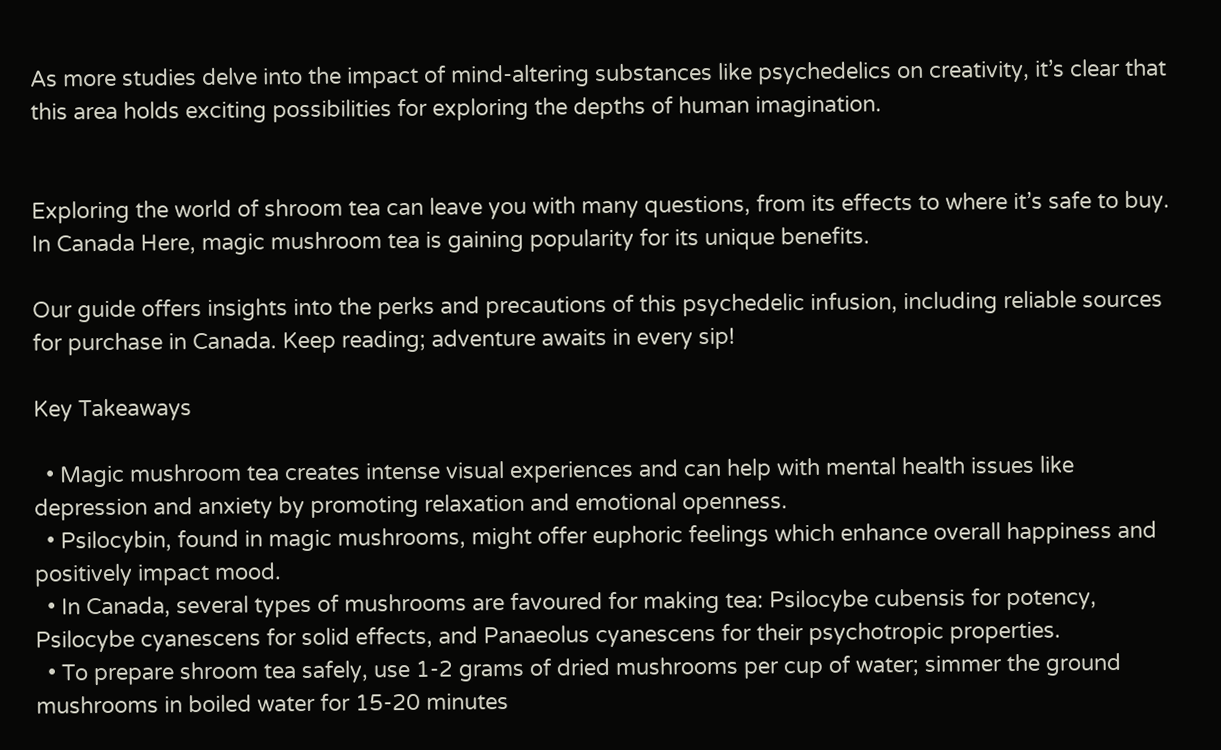As more studies delve into the impact of mind-altering substances like psychedelics on creativity, it’s clear that this area holds exciting possibilities for exploring the depths of human imagination.


Exploring the world of shroom tea can leave you with many questions, from its effects to where it’s safe to buy. In Canada Here, magic mushroom tea is gaining popularity for its unique benefits.

Our guide offers insights into the perks and precautions of this psychedelic infusion, including reliable sources for purchase in Canada. Keep reading; adventure awaits in every sip!

Key Takeaways

  • Magic mushroom tea creates intense visual experiences and can help with mental health issues like depression and anxiety by promoting relaxation and emotional openness.
  • Psilocybin, found in magic mushrooms, might offer euphoric feelings which enhance overall happiness and positively impact mood.
  • In Canada, several types of mushrooms are favoured for making tea: Psilocybe cubensis for potency, Psilocybe cyanescens for solid effects, and Panaeolus cyanescens for their psychotropic properties.
  • To prepare shroom tea safely, use 1-2 grams of dried mushrooms per cup of water; simmer the ground mushrooms in boiled water for 15-20 minutes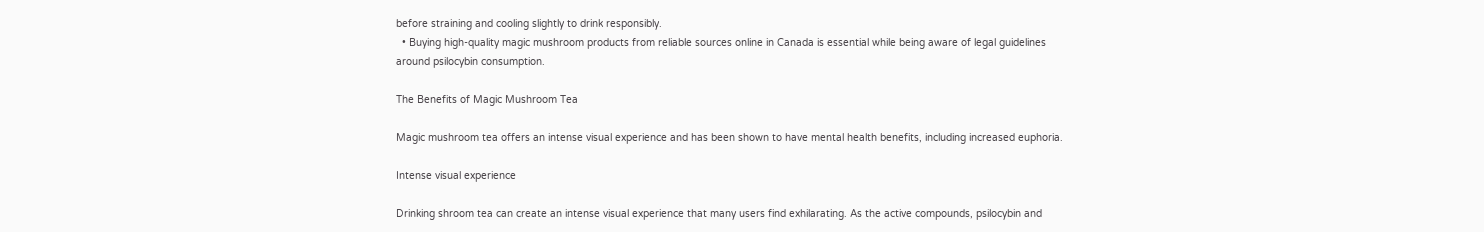before straining and cooling slightly to drink responsibly.
  • Buying high-quality magic mushroom products from reliable sources online in Canada is essential while being aware of legal guidelines around psilocybin consumption.

The Benefits of Magic Mushroom Tea

Magic mushroom tea offers an intense visual experience and has been shown to have mental health benefits, including increased euphoria.

Intense visual experience

Drinking shroom tea can create an intense visual experience that many users find exhilarating. As the active compounds, psilocybin and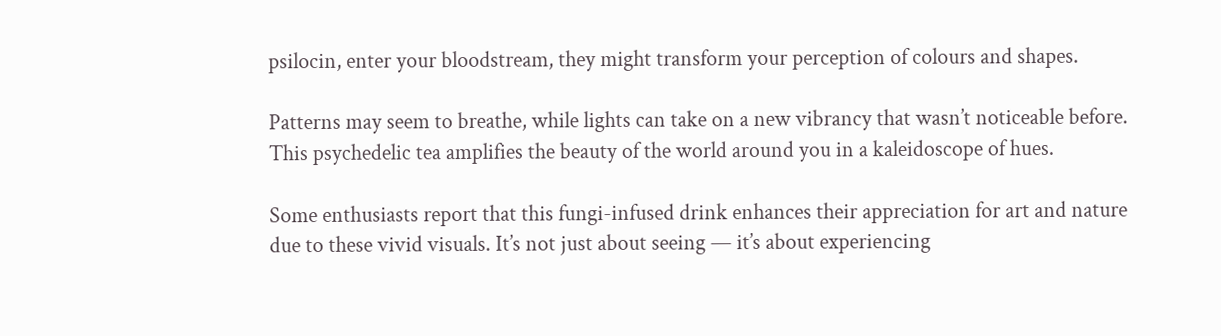psilocin, enter your bloodstream, they might transform your perception of colours and shapes.

Patterns may seem to breathe, while lights can take on a new vibrancy that wasn’t noticeable before. This psychedelic tea amplifies the beauty of the world around you in a kaleidoscope of hues.

Some enthusiasts report that this fungi-infused drink enhances their appreciation for art and nature due to these vivid visuals. It’s not just about seeing — it’s about experiencing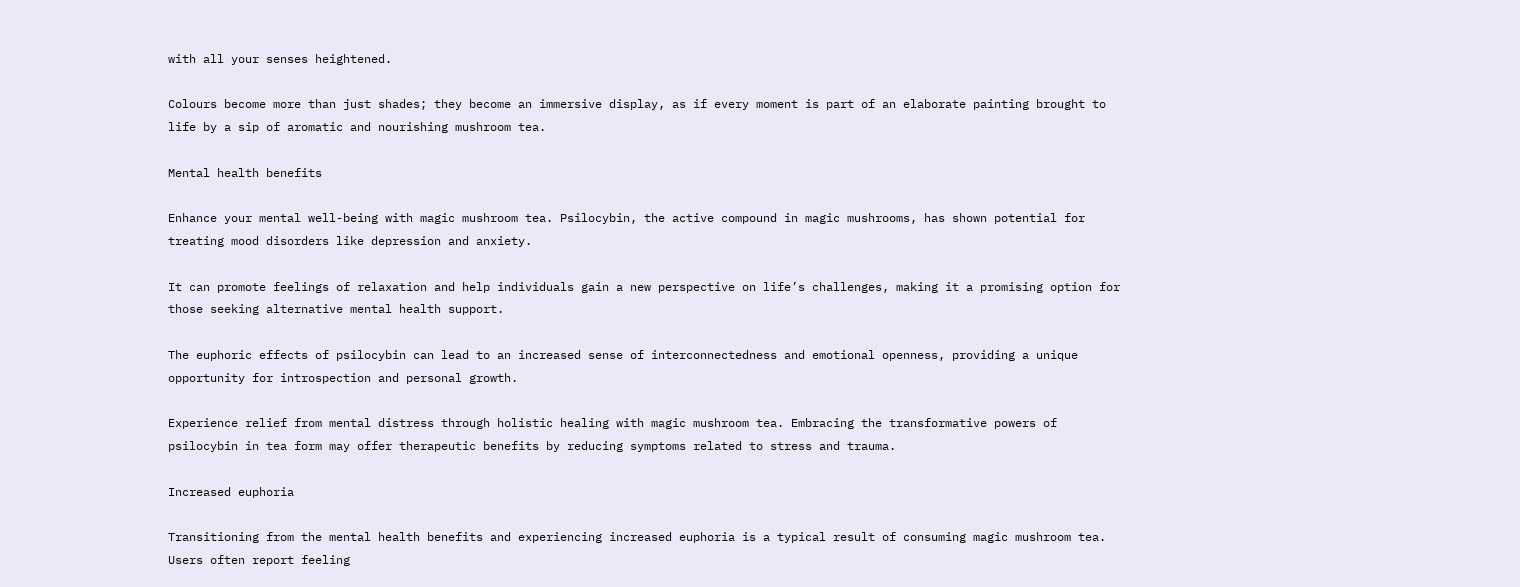with all your senses heightened.

Colours become more than just shades; they become an immersive display, as if every moment is part of an elaborate painting brought to life by a sip of aromatic and nourishing mushroom tea.

Mental health benefits

Enhance your mental well-being with magic mushroom tea. Psilocybin, the active compound in magic mushrooms, has shown potential for treating mood disorders like depression and anxiety.

It can promote feelings of relaxation and help individuals gain a new perspective on life’s challenges, making it a promising option for those seeking alternative mental health support.

The euphoric effects of psilocybin can lead to an increased sense of interconnectedness and emotional openness, providing a unique opportunity for introspection and personal growth.

Experience relief from mental distress through holistic healing with magic mushroom tea. Embracing the transformative powers of psilocybin in tea form may offer therapeutic benefits by reducing symptoms related to stress and trauma.

Increased euphoria

Transitioning from the mental health benefits and experiencing increased euphoria is a typical result of consuming magic mushroom tea. Users often report feeling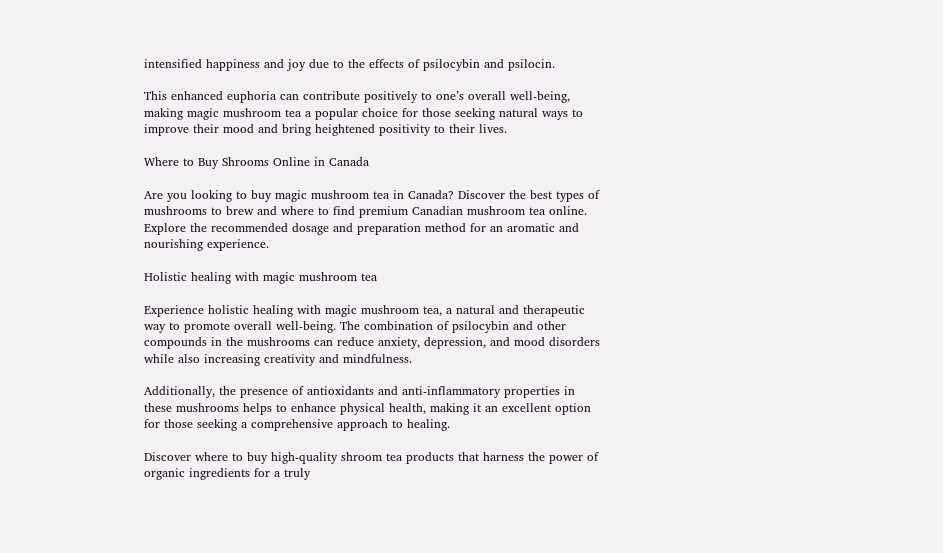intensified happiness and joy due to the effects of psilocybin and psilocin.

This enhanced euphoria can contribute positively to one’s overall well-being, making magic mushroom tea a popular choice for those seeking natural ways to improve their mood and bring heightened positivity to their lives.

Where to Buy Shrooms Online in Canada

Are you looking to buy magic mushroom tea in Canada? Discover the best types of mushrooms to brew and where to find premium Canadian mushroom tea online. Explore the recommended dosage and preparation method for an aromatic and nourishing experience.

Holistic healing with magic mushroom tea

Experience holistic healing with magic mushroom tea, a natural and therapeutic way to promote overall well-being. The combination of psilocybin and other compounds in the mushrooms can reduce anxiety, depression, and mood disorders while also increasing creativity and mindfulness.

Additionally, the presence of antioxidants and anti-inflammatory properties in these mushrooms helps to enhance physical health, making it an excellent option for those seeking a comprehensive approach to healing.

Discover where to buy high-quality shroom tea products that harness the power of organic ingredients for a truly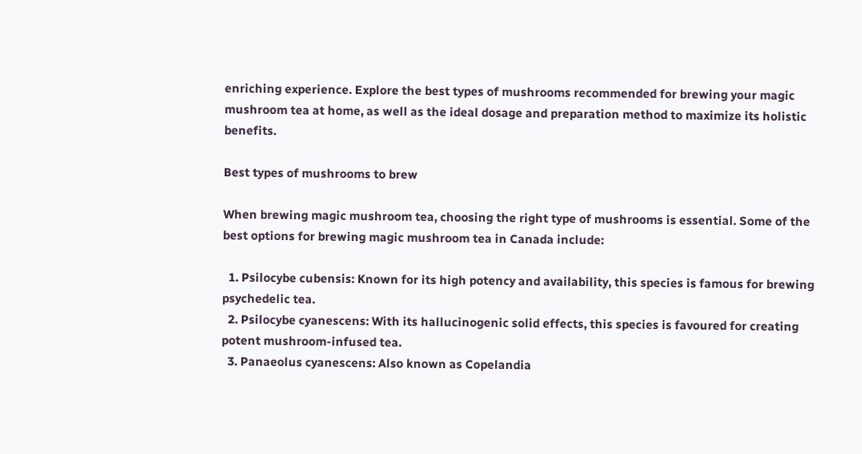enriching experience. Explore the best types of mushrooms recommended for brewing your magic mushroom tea at home, as well as the ideal dosage and preparation method to maximize its holistic benefits.

Best types of mushrooms to brew

When brewing magic mushroom tea, choosing the right type of mushrooms is essential. Some of the best options for brewing magic mushroom tea in Canada include:

  1. Psilocybe cubensis: Known for its high potency and availability, this species is famous for brewing psychedelic tea.
  2. Psilocybe cyanescens: With its hallucinogenic solid effects, this species is favoured for creating potent mushroom-infused tea.
  3. Panaeolus cyanescens: Also known as Copelandia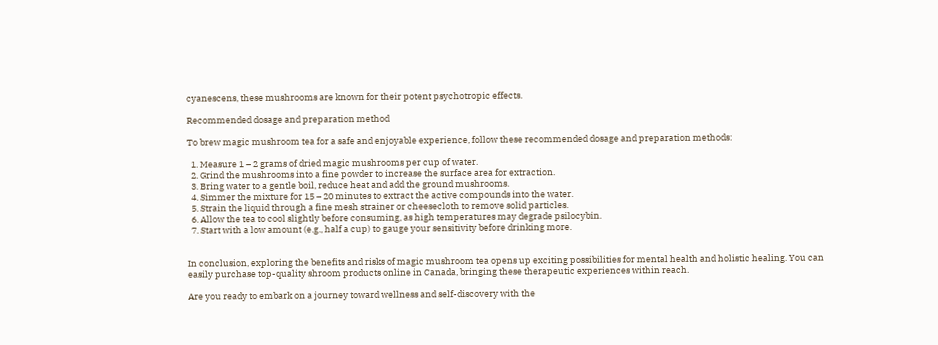cyanescens, these mushrooms are known for their potent psychotropic effects.

Recommended dosage and preparation method

To brew magic mushroom tea for a safe and enjoyable experience, follow these recommended dosage and preparation methods:

  1. Measure 1 – 2 grams of dried magic mushrooms per cup of water.
  2. Grind the mushrooms into a fine powder to increase the surface area for extraction.
  3. Bring water to a gentle boil, reduce heat and add the ground mushrooms.
  4. Simmer the mixture for 15 – 20 minutes to extract the active compounds into the water.
  5. Strain the liquid through a fine mesh strainer or cheesecloth to remove solid particles.
  6. Allow the tea to cool slightly before consuming, as high temperatures may degrade psilocybin.
  7. Start with a low amount (e.g., half a cup) to gauge your sensitivity before drinking more.


In conclusion, exploring the benefits and risks of magic mushroom tea opens up exciting possibilities for mental health and holistic healing. You can easily purchase top-quality shroom products online in Canada, bringing these therapeutic experiences within reach.

Are you ready to embark on a journey toward wellness and self-discovery with the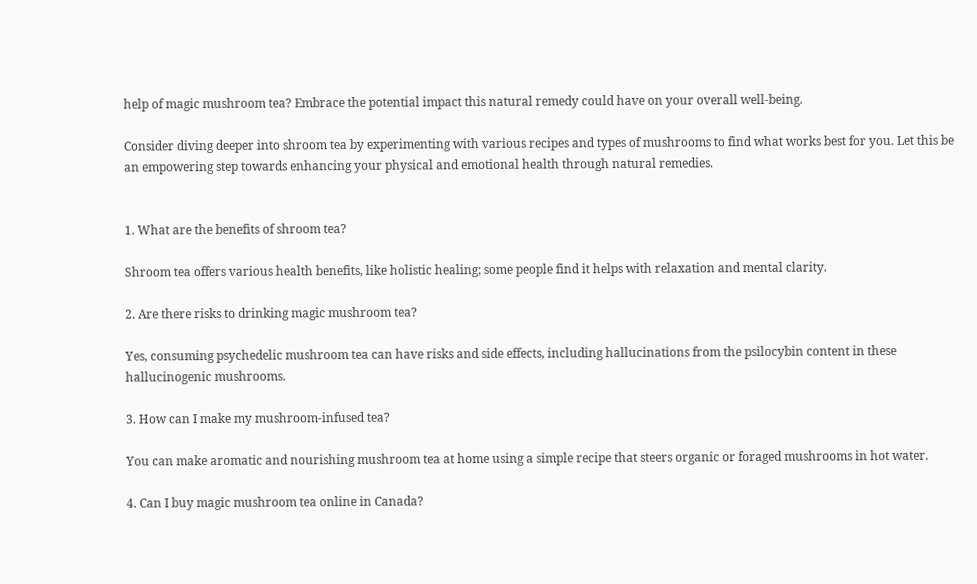help of magic mushroom tea? Embrace the potential impact this natural remedy could have on your overall well-being.

Consider diving deeper into shroom tea by experimenting with various recipes and types of mushrooms to find what works best for you. Let this be an empowering step towards enhancing your physical and emotional health through natural remedies.


1. What are the benefits of shroom tea?

Shroom tea offers various health benefits, like holistic healing; some people find it helps with relaxation and mental clarity.

2. Are there risks to drinking magic mushroom tea?

Yes, consuming psychedelic mushroom tea can have risks and side effects, including hallucinations from the psilocybin content in these hallucinogenic mushrooms.

3. How can I make my mushroom-infused tea?

You can make aromatic and nourishing mushroom tea at home using a simple recipe that steers organic or foraged mushrooms in hot water.

4. Can I buy magic mushroom tea online in Canada?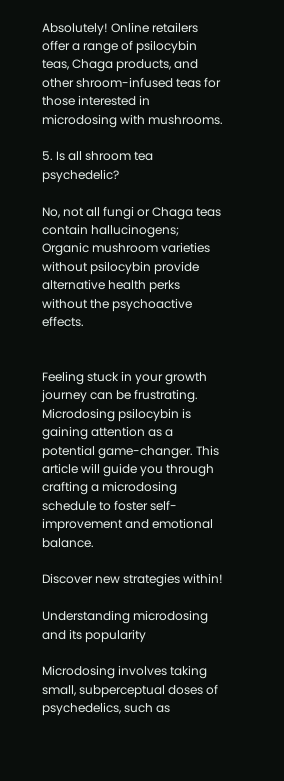Absolutely! Online retailers offer a range of psilocybin teas, Chaga products, and other shroom-infused teas for those interested in microdosing with mushrooms.

5. Is all shroom tea psychedelic?

No, not all fungi or Chaga teas contain hallucinogens; Organic mushroom varieties without psilocybin provide alternative health perks without the psychoactive effects.


Feeling stuck in your growth journey can be frustrating. Microdosing psilocybin is gaining attention as a potential game-changer. This article will guide you through crafting a microdosing schedule to foster self-improvement and emotional balance.

Discover new strategies within!

Understanding microdosing and its popularity

Microdosing involves taking small, subperceptual doses of psychedelics, such as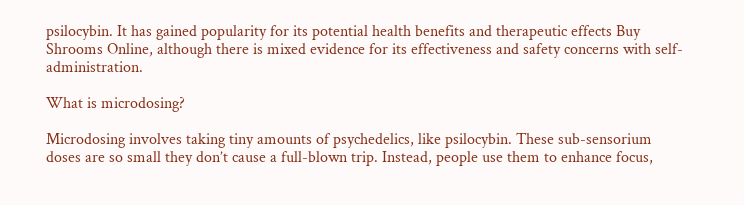psilocybin. It has gained popularity for its potential health benefits and therapeutic effects Buy Shrooms Online, although there is mixed evidence for its effectiveness and safety concerns with self-administration.

What is microdosing?

Microdosing involves taking tiny amounts of psychedelics, like psilocybin. These sub-sensorium doses are so small they don’t cause a full-blown trip. Instead, people use them to enhance focus,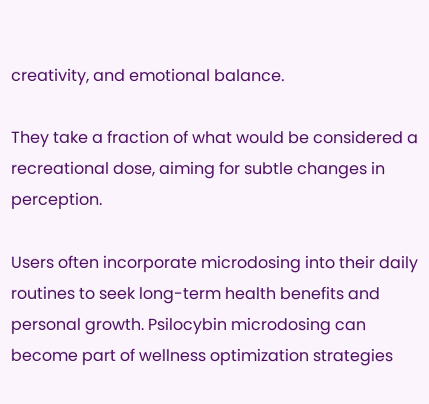creativity, and emotional balance.

They take a fraction of what would be considered a recreational dose, aiming for subtle changes in perception.

Users often incorporate microdosing into their daily routines to seek long-term health benefits and personal growth. Psilocybin microdosing can become part of wellness optimization strategies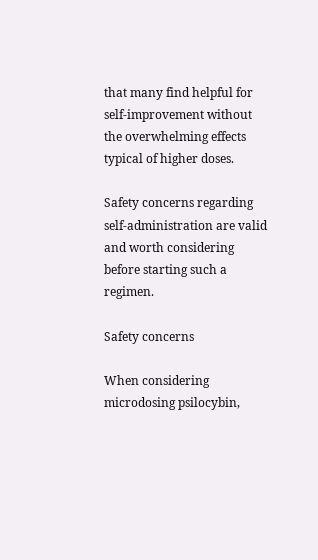that many find helpful for self-improvement without the overwhelming effects typical of higher doses.

Safety concerns regarding self-administration are valid and worth considering before starting such a regimen.

Safety concerns

When considering microdosing psilocybin,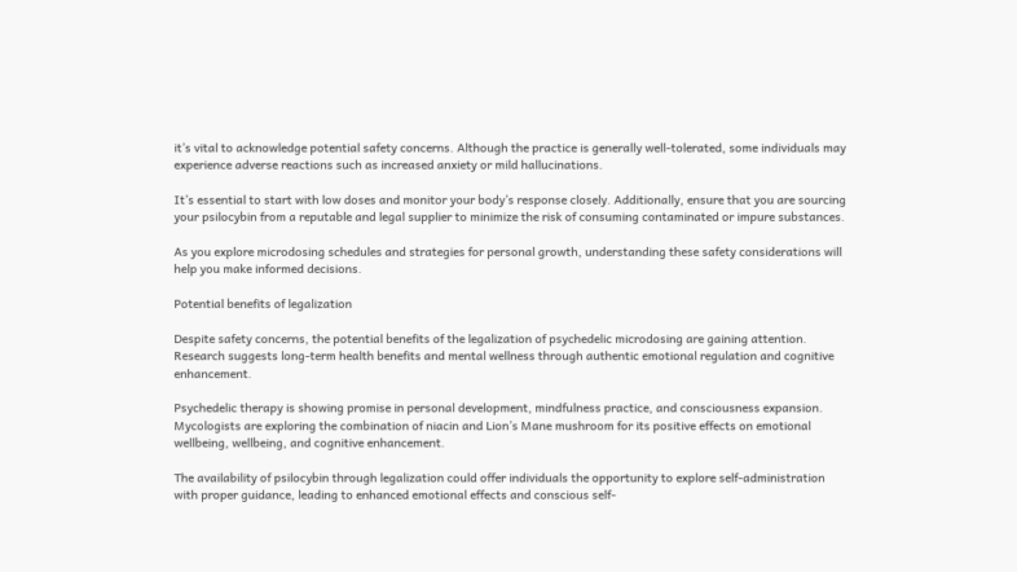it’s vital to acknowledge potential safety concerns. Although the practice is generally well-tolerated, some individuals may experience adverse reactions such as increased anxiety or mild hallucinations.

It’s essential to start with low doses and monitor your body’s response closely. Additionally, ensure that you are sourcing your psilocybin from a reputable and legal supplier to minimize the risk of consuming contaminated or impure substances.

As you explore microdosing schedules and strategies for personal growth, understanding these safety considerations will help you make informed decisions.

Potential benefits of legalization

Despite safety concerns, the potential benefits of the legalization of psychedelic microdosing are gaining attention. Research suggests long-term health benefits and mental wellness through authentic emotional regulation and cognitive enhancement.

Psychedelic therapy is showing promise in personal development, mindfulness practice, and consciousness expansion. Mycologists are exploring the combination of niacin and Lion’s Mane mushroom for its positive effects on emotional wellbeing, wellbeing, and cognitive enhancement.

The availability of psilocybin through legalization could offer individuals the opportunity to explore self-administration with proper guidance, leading to enhanced emotional effects and conscious self-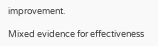improvement.

Mixed evidence for effectiveness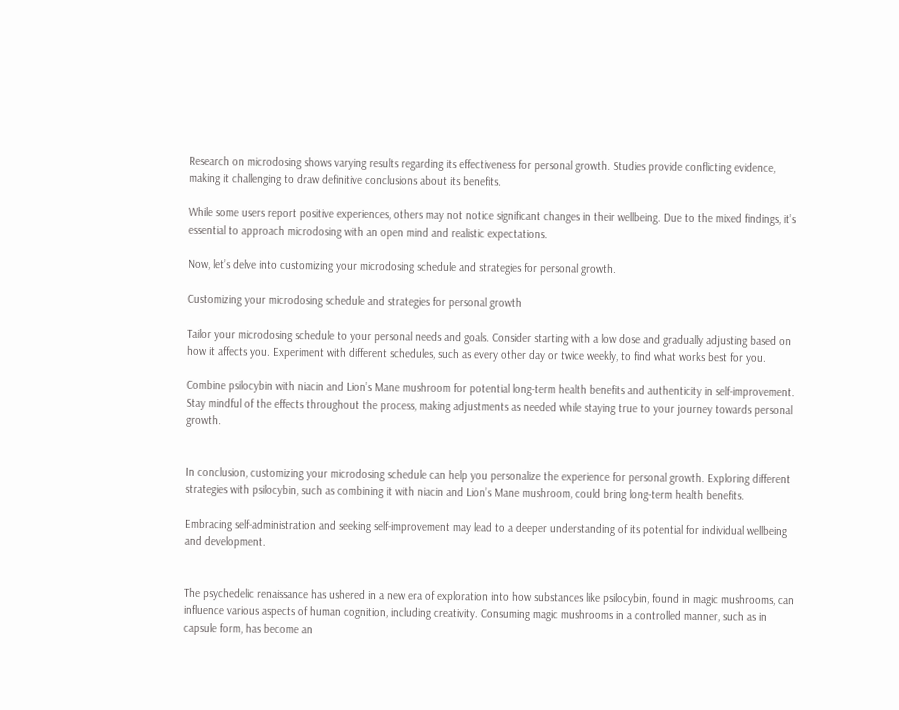Research on microdosing shows varying results regarding its effectiveness for personal growth. Studies provide conflicting evidence, making it challenging to draw definitive conclusions about its benefits.

While some users report positive experiences, others may not notice significant changes in their wellbeing. Due to the mixed findings, it’s essential to approach microdosing with an open mind and realistic expectations.

Now, let’s delve into customizing your microdosing schedule and strategies for personal growth.

Customizing your microdosing schedule and strategies for personal growth

Tailor your microdosing schedule to your personal needs and goals. Consider starting with a low dose and gradually adjusting based on how it affects you. Experiment with different schedules, such as every other day or twice weekly, to find what works best for you.

Combine psilocybin with niacin and Lion’s Mane mushroom for potential long-term health benefits and authenticity in self-improvement. Stay mindful of the effects throughout the process, making adjustments as needed while staying true to your journey towards personal growth.


In conclusion, customizing your microdosing schedule can help you personalize the experience for personal growth. Exploring different strategies with psilocybin, such as combining it with niacin and Lion’s Mane mushroom, could bring long-term health benefits.

Embracing self-administration and seeking self-improvement may lead to a deeper understanding of its potential for individual wellbeing and development.


The psychedelic renaissance has ushered in a new era of exploration into how substances like psilocybin, found in magic mushrooms, can influence various aspects of human cognition, including creativity. Consuming magic mushrooms in a controlled manner, such as in capsule form, has become an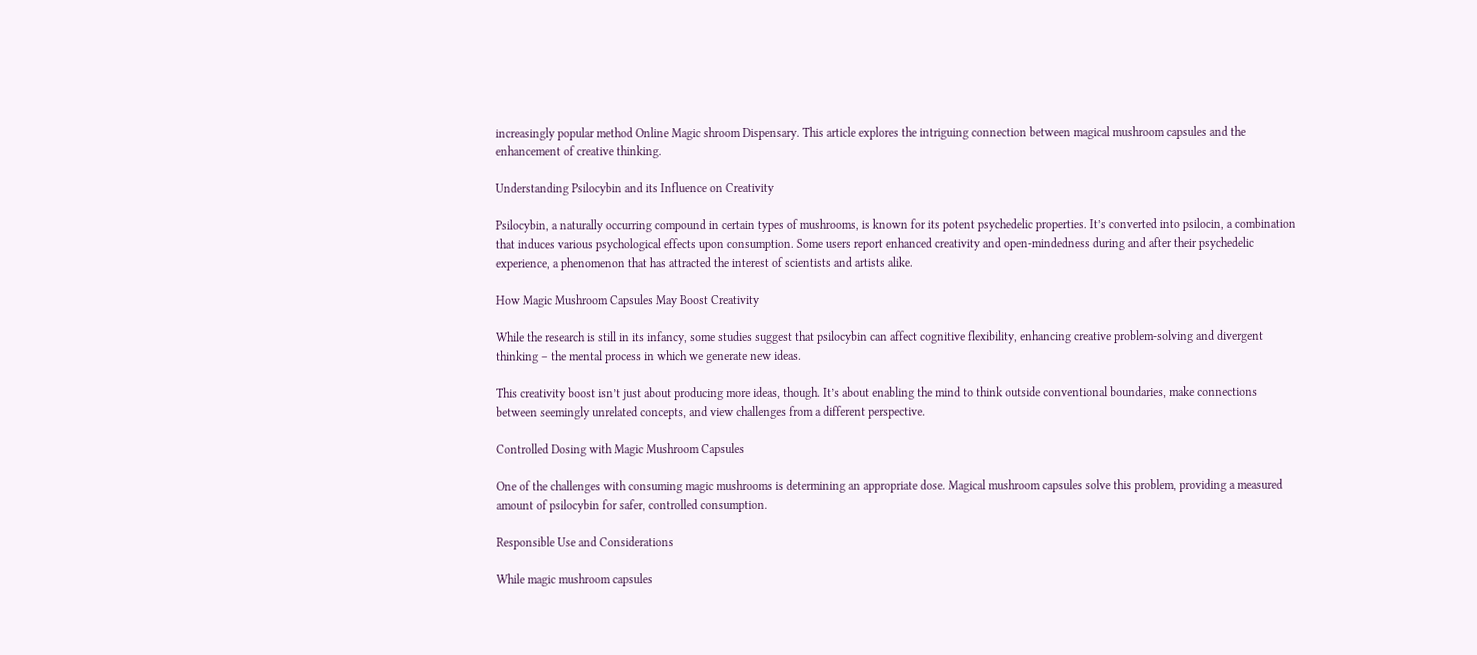increasingly popular method Online Magic shroom Dispensary. This article explores the intriguing connection between magical mushroom capsules and the enhancement of creative thinking.

Understanding Psilocybin and its Influence on Creativity

Psilocybin, a naturally occurring compound in certain types of mushrooms, is known for its potent psychedelic properties. It’s converted into psilocin, a combination that induces various psychological effects upon consumption. Some users report enhanced creativity and open-mindedness during and after their psychedelic experience, a phenomenon that has attracted the interest of scientists and artists alike.

How Magic Mushroom Capsules May Boost Creativity

While the research is still in its infancy, some studies suggest that psilocybin can affect cognitive flexibility, enhancing creative problem-solving and divergent thinking – the mental process in which we generate new ideas.

This creativity boost isn’t just about producing more ideas, though. It’s about enabling the mind to think outside conventional boundaries, make connections between seemingly unrelated concepts, and view challenges from a different perspective.

Controlled Dosing with Magic Mushroom Capsules

One of the challenges with consuming magic mushrooms is determining an appropriate dose. Magical mushroom capsules solve this problem, providing a measured amount of psilocybin for safer, controlled consumption.

Responsible Use and Considerations

While magic mushroom capsules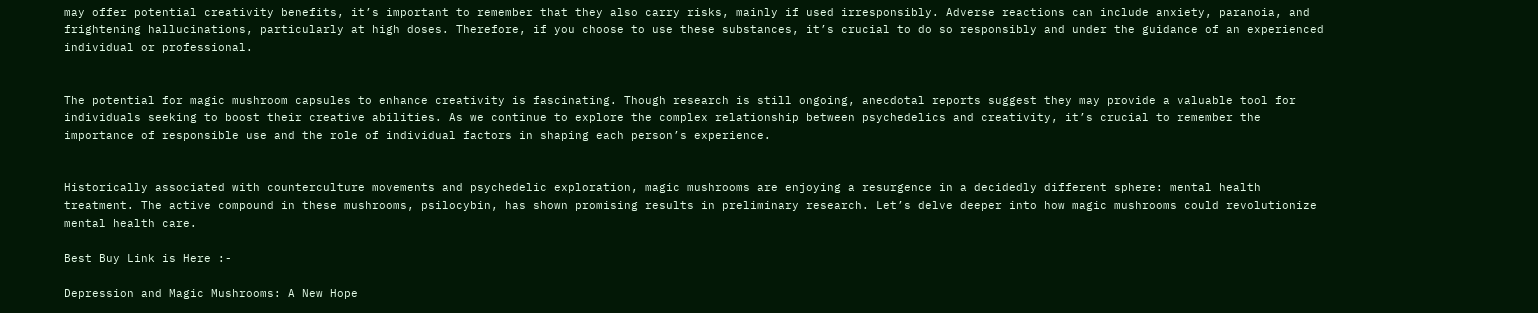may offer potential creativity benefits, it’s important to remember that they also carry risks, mainly if used irresponsibly. Adverse reactions can include anxiety, paranoia, and frightening hallucinations, particularly at high doses. Therefore, if you choose to use these substances, it’s crucial to do so responsibly and under the guidance of an experienced individual or professional.


The potential for magic mushroom capsules to enhance creativity is fascinating. Though research is still ongoing, anecdotal reports suggest they may provide a valuable tool for individuals seeking to boost their creative abilities. As we continue to explore the complex relationship between psychedelics and creativity, it’s crucial to remember the importance of responsible use and the role of individual factors in shaping each person’s experience.


Historically associated with counterculture movements and psychedelic exploration, magic mushrooms are enjoying a resurgence in a decidedly different sphere: mental health treatment. The active compound in these mushrooms, psilocybin, has shown promising results in preliminary research. Let’s delve deeper into how magic mushrooms could revolutionize mental health care.

Best Buy Link is Here :-

Depression and Magic Mushrooms: A New Hope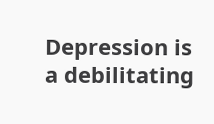Depression is a debilitating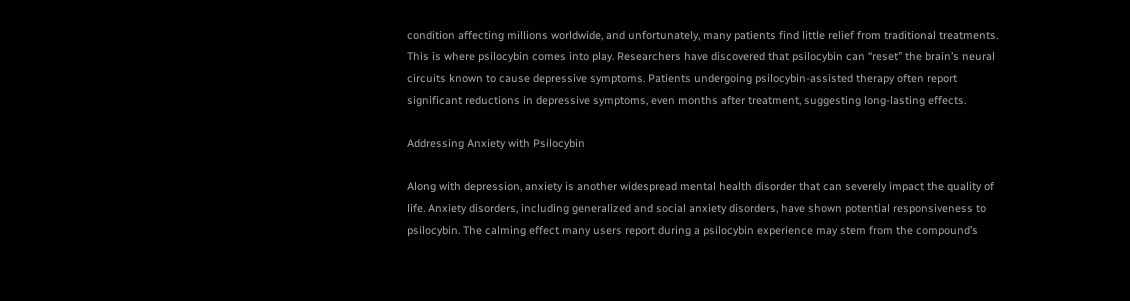condition affecting millions worldwide, and unfortunately, many patients find little relief from traditional treatments. This is where psilocybin comes into play. Researchers have discovered that psilocybin can “reset” the brain’s neural circuits known to cause depressive symptoms. Patients undergoing psilocybin-assisted therapy often report significant reductions in depressive symptoms, even months after treatment, suggesting long-lasting effects.

Addressing Anxiety with Psilocybin

Along with depression, anxiety is another widespread mental health disorder that can severely impact the quality of life. Anxiety disorders, including generalized and social anxiety disorders, have shown potential responsiveness to psilocybin. The calming effect many users report during a psilocybin experience may stem from the compound’s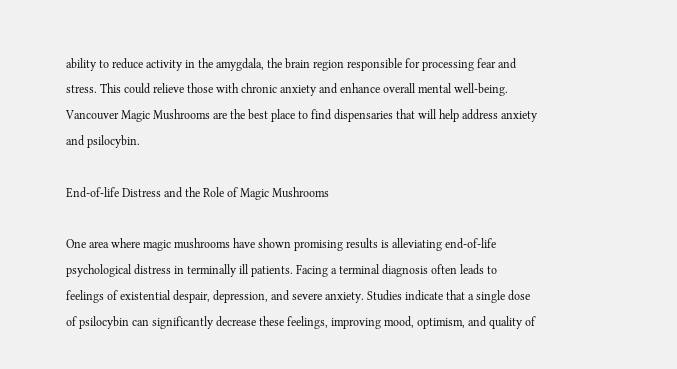ability to reduce activity in the amygdala, the brain region responsible for processing fear and stress. This could relieve those with chronic anxiety and enhance overall mental well-being. Vancouver Magic Mushrooms are the best place to find dispensaries that will help address anxiety and psilocybin.

End-of-life Distress and the Role of Magic Mushrooms

One area where magic mushrooms have shown promising results is alleviating end-of-life psychological distress in terminally ill patients. Facing a terminal diagnosis often leads to feelings of existential despair, depression, and severe anxiety. Studies indicate that a single dose of psilocybin can significantly decrease these feelings, improving mood, optimism, and quality of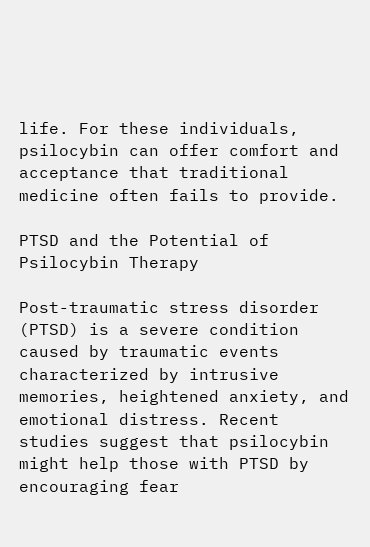life. For these individuals, psilocybin can offer comfort and acceptance that traditional medicine often fails to provide.

PTSD and the Potential of Psilocybin Therapy

Post-traumatic stress disorder (PTSD) is a severe condition caused by traumatic events characterized by intrusive memories, heightened anxiety, and emotional distress. Recent studies suggest that psilocybin might help those with PTSD by encouraging fear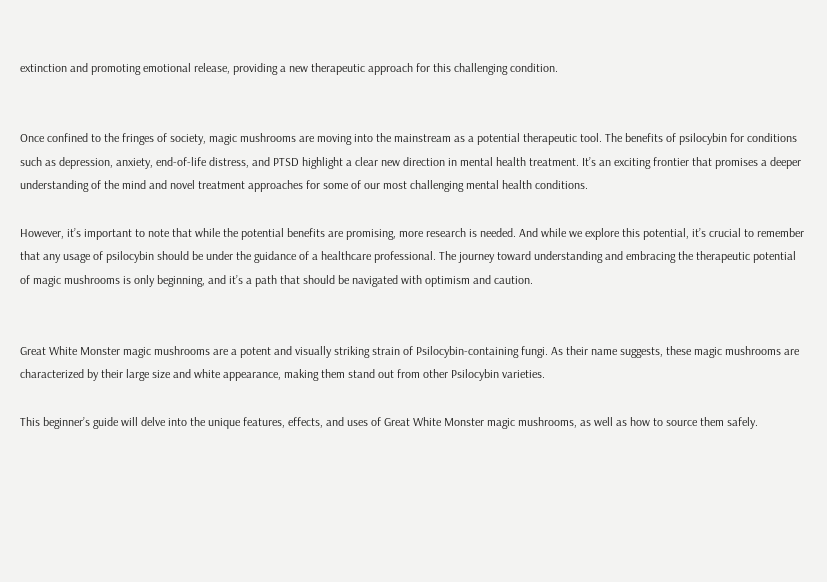extinction and promoting emotional release, providing a new therapeutic approach for this challenging condition.


Once confined to the fringes of society, magic mushrooms are moving into the mainstream as a potential therapeutic tool. The benefits of psilocybin for conditions such as depression, anxiety, end-of-life distress, and PTSD highlight a clear new direction in mental health treatment. It’s an exciting frontier that promises a deeper understanding of the mind and novel treatment approaches for some of our most challenging mental health conditions.

However, it’s important to note that while the potential benefits are promising, more research is needed. And while we explore this potential, it’s crucial to remember that any usage of psilocybin should be under the guidance of a healthcare professional. The journey toward understanding and embracing the therapeutic potential of magic mushrooms is only beginning, and it’s a path that should be navigated with optimism and caution.


Great White Monster magic mushrooms are a potent and visually striking strain of Psilocybin-containing fungi. As their name suggests, these magic mushrooms are characterized by their large size and white appearance, making them stand out from other Psilocybin varieties.

This beginner’s guide will delve into the unique features, effects, and uses of Great White Monster magic mushrooms, as well as how to source them safely.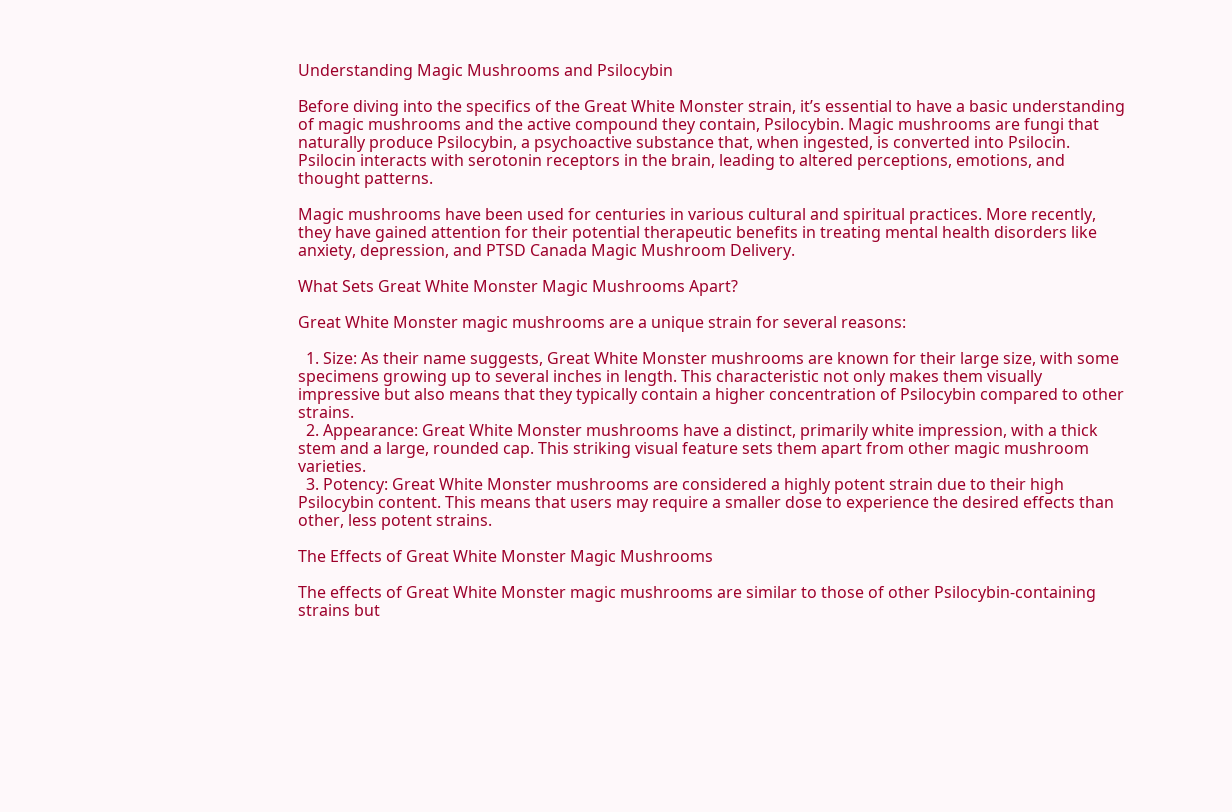Understanding Magic Mushrooms and Psilocybin

Before diving into the specifics of the Great White Monster strain, it’s essential to have a basic understanding of magic mushrooms and the active compound they contain, Psilocybin. Magic mushrooms are fungi that naturally produce Psilocybin, a psychoactive substance that, when ingested, is converted into Psilocin. Psilocin interacts with serotonin receptors in the brain, leading to altered perceptions, emotions, and thought patterns.

Magic mushrooms have been used for centuries in various cultural and spiritual practices. More recently, they have gained attention for their potential therapeutic benefits in treating mental health disorders like anxiety, depression, and PTSD Canada Magic Mushroom Delivery.

What Sets Great White Monster Magic Mushrooms Apart?

Great White Monster magic mushrooms are a unique strain for several reasons:

  1. Size: As their name suggests, Great White Monster mushrooms are known for their large size, with some specimens growing up to several inches in length. This characteristic not only makes them visually impressive but also means that they typically contain a higher concentration of Psilocybin compared to other strains.
  2. Appearance: Great White Monster mushrooms have a distinct, primarily white impression, with a thick stem and a large, rounded cap. This striking visual feature sets them apart from other magic mushroom varieties.
  3. Potency: Great White Monster mushrooms are considered a highly potent strain due to their high Psilocybin content. This means that users may require a smaller dose to experience the desired effects than other, less potent strains.

The Effects of Great White Monster Magic Mushrooms

The effects of Great White Monster magic mushrooms are similar to those of other Psilocybin-containing strains but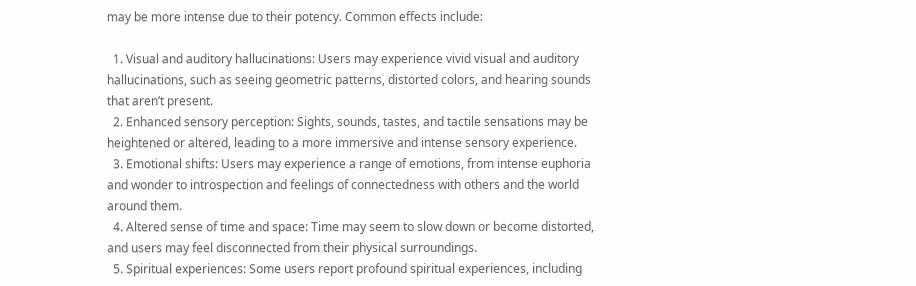may be more intense due to their potency. Common effects include:

  1. Visual and auditory hallucinations: Users may experience vivid visual and auditory hallucinations, such as seeing geometric patterns, distorted colors, and hearing sounds that aren’t present.
  2. Enhanced sensory perception: Sights, sounds, tastes, and tactile sensations may be heightened or altered, leading to a more immersive and intense sensory experience.
  3. Emotional shifts: Users may experience a range of emotions, from intense euphoria and wonder to introspection and feelings of connectedness with others and the world around them.
  4. Altered sense of time and space: Time may seem to slow down or become distorted, and users may feel disconnected from their physical surroundings.
  5. Spiritual experiences: Some users report profound spiritual experiences, including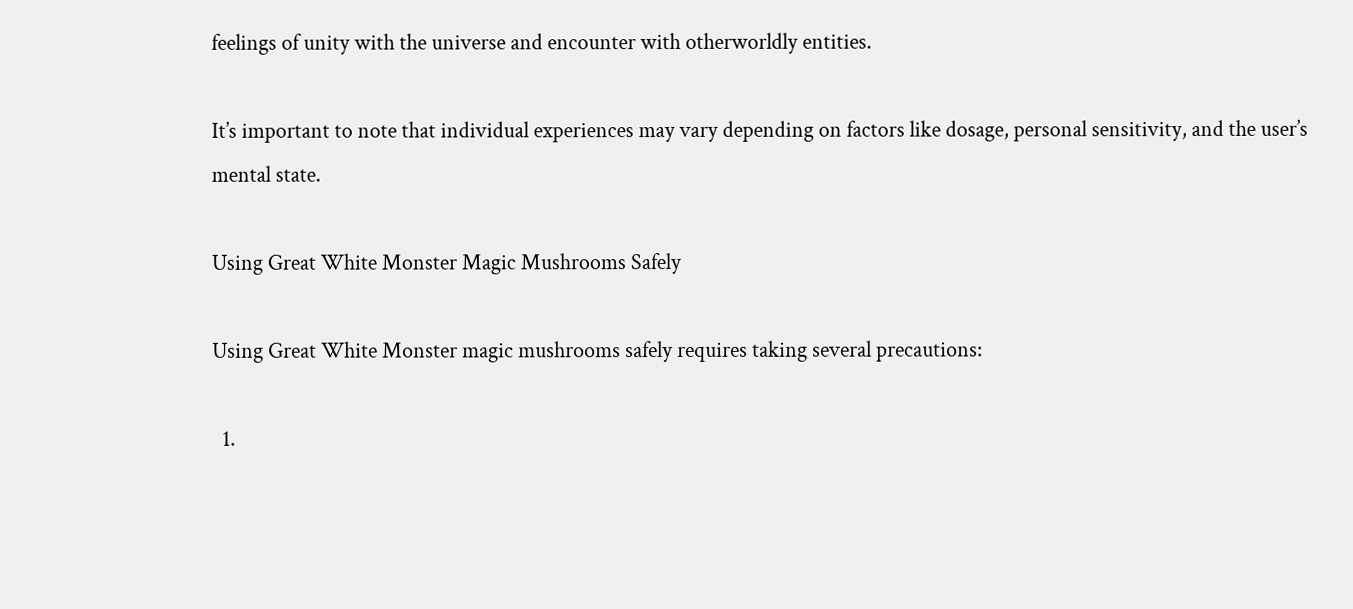feelings of unity with the universe and encounter with otherworldly entities.

It’s important to note that individual experiences may vary depending on factors like dosage, personal sensitivity, and the user’s mental state.

Using Great White Monster Magic Mushrooms Safely

Using Great White Monster magic mushrooms safely requires taking several precautions:

  1.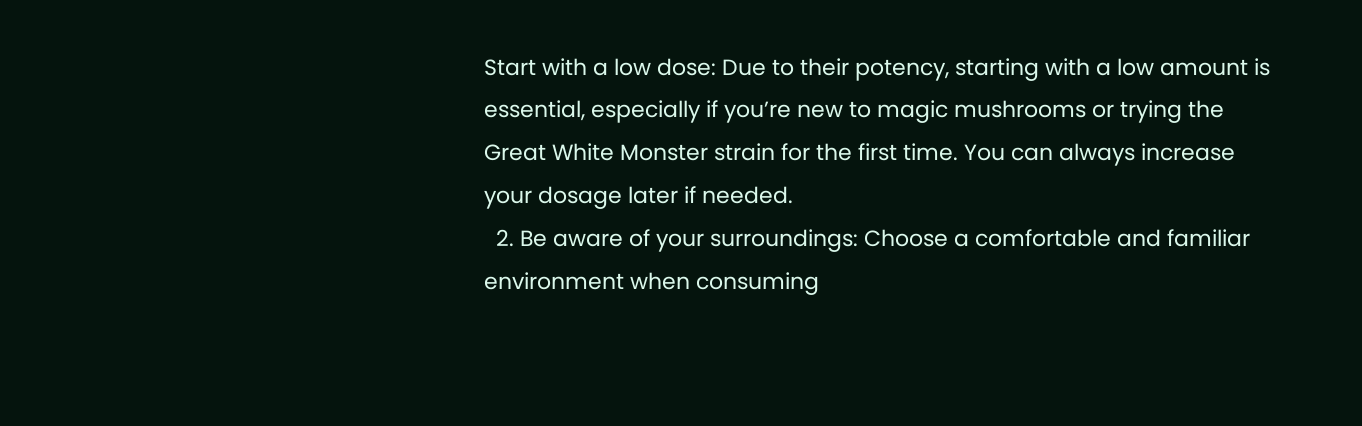Start with a low dose: Due to their potency, starting with a low amount is essential, especially if you’re new to magic mushrooms or trying the Great White Monster strain for the first time. You can always increase your dosage later if needed.
  2. Be aware of your surroundings: Choose a comfortable and familiar environment when consuming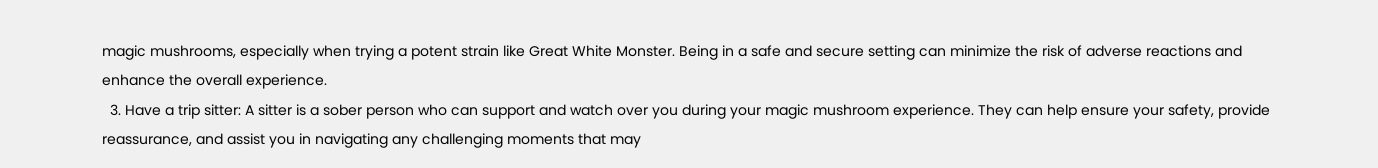magic mushrooms, especially when trying a potent strain like Great White Monster. Being in a safe and secure setting can minimize the risk of adverse reactions and enhance the overall experience.
  3. Have a trip sitter: A sitter is a sober person who can support and watch over you during your magic mushroom experience. They can help ensure your safety, provide reassurance, and assist you in navigating any challenging moments that may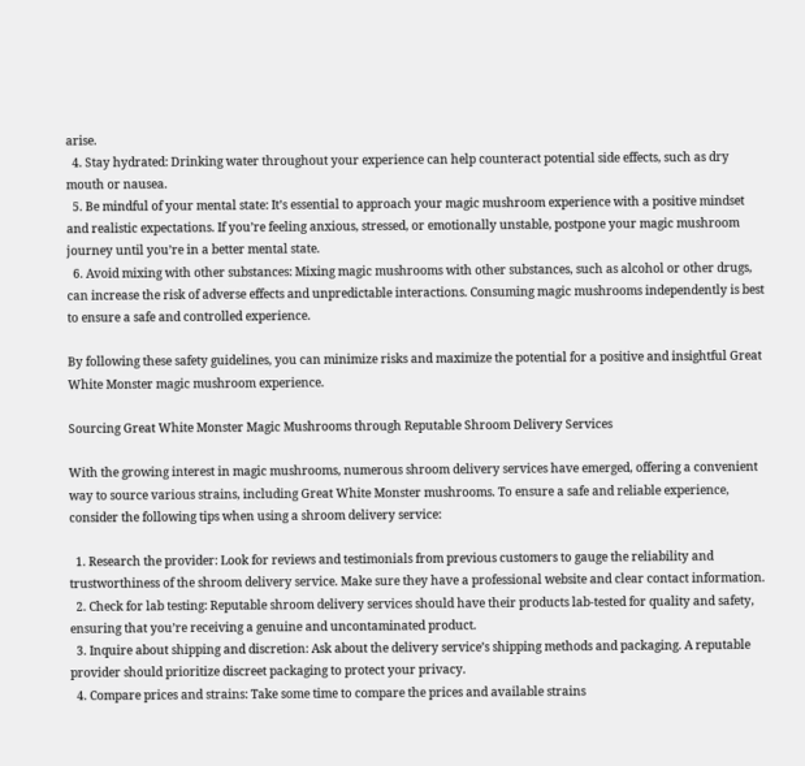arise.
  4. Stay hydrated: Drinking water throughout your experience can help counteract potential side effects, such as dry mouth or nausea.
  5. Be mindful of your mental state: It’s essential to approach your magic mushroom experience with a positive mindset and realistic expectations. If you’re feeling anxious, stressed, or emotionally unstable, postpone your magic mushroom journey until you’re in a better mental state.
  6. Avoid mixing with other substances: Mixing magic mushrooms with other substances, such as alcohol or other drugs, can increase the risk of adverse effects and unpredictable interactions. Consuming magic mushrooms independently is best to ensure a safe and controlled experience.

By following these safety guidelines, you can minimize risks and maximize the potential for a positive and insightful Great White Monster magic mushroom experience.

Sourcing Great White Monster Magic Mushrooms through Reputable Shroom Delivery Services

With the growing interest in magic mushrooms, numerous shroom delivery services have emerged, offering a convenient way to source various strains, including Great White Monster mushrooms. To ensure a safe and reliable experience, consider the following tips when using a shroom delivery service:

  1. Research the provider: Look for reviews and testimonials from previous customers to gauge the reliability and trustworthiness of the shroom delivery service. Make sure they have a professional website and clear contact information.
  2. Check for lab testing: Reputable shroom delivery services should have their products lab-tested for quality and safety, ensuring that you’re receiving a genuine and uncontaminated product.
  3. Inquire about shipping and discretion: Ask about the delivery service’s shipping methods and packaging. A reputable provider should prioritize discreet packaging to protect your privacy.
  4. Compare prices and strains: Take some time to compare the prices and available strains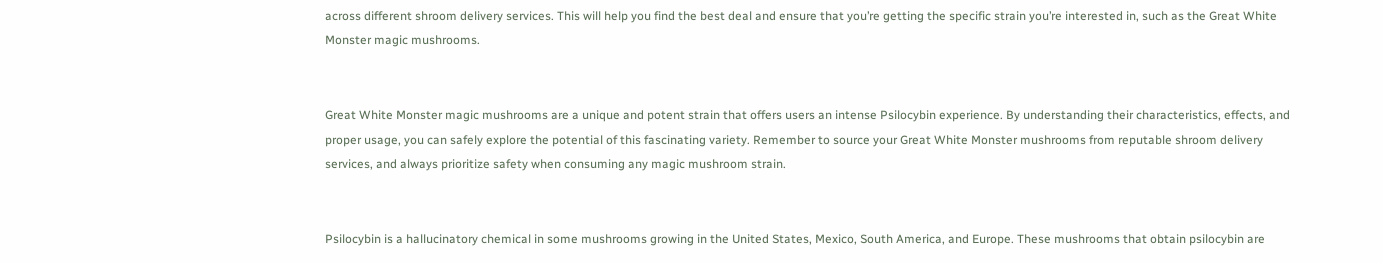across different shroom delivery services. This will help you find the best deal and ensure that you’re getting the specific strain you’re interested in, such as the Great White Monster magic mushrooms.


Great White Monster magic mushrooms are a unique and potent strain that offers users an intense Psilocybin experience. By understanding their characteristics, effects, and proper usage, you can safely explore the potential of this fascinating variety. Remember to source your Great White Monster mushrooms from reputable shroom delivery services, and always prioritize safety when consuming any magic mushroom strain.


Psilocybin is a hallucinatory chemical in some mushrooms growing in the United States, Mexico, South America, and Europe. These mushrooms that obtain psilocybin are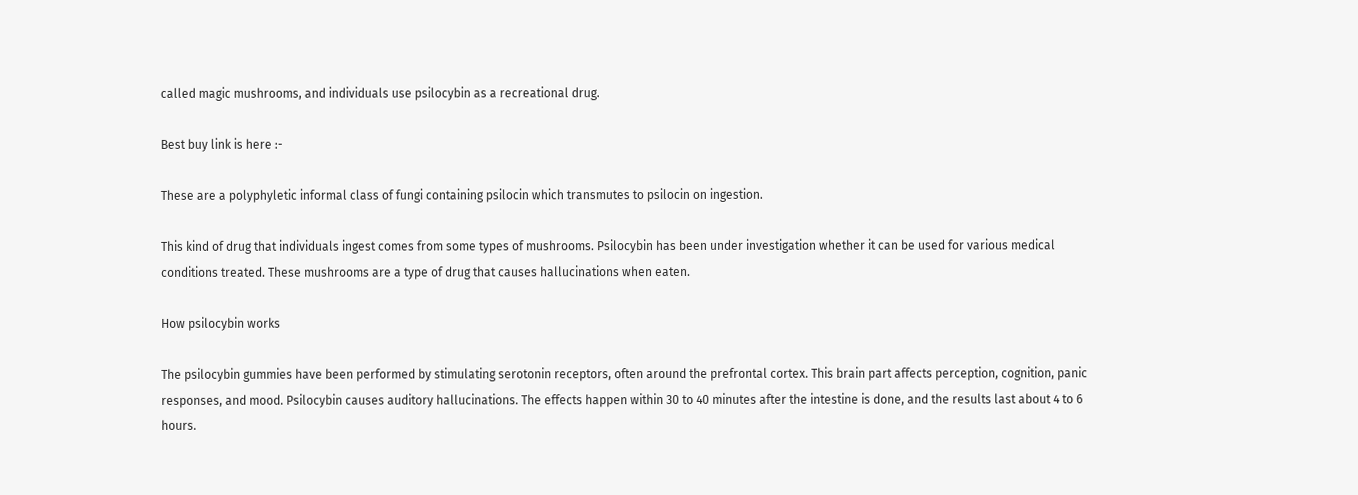called magic mushrooms, and individuals use psilocybin as a recreational drug.

Best buy link is here :-

These are a polyphyletic informal class of fungi containing psilocin which transmutes to psilocin on ingestion.

This kind of drug that individuals ingest comes from some types of mushrooms. Psilocybin has been under investigation whether it can be used for various medical conditions treated. These mushrooms are a type of drug that causes hallucinations when eaten.

How psilocybin works

The psilocybin gummies have been performed by stimulating serotonin receptors, often around the prefrontal cortex. This brain part affects perception, cognition, panic responses, and mood. Psilocybin causes auditory hallucinations. The effects happen within 30 to 40 minutes after the intestine is done, and the results last about 4 to 6 hours.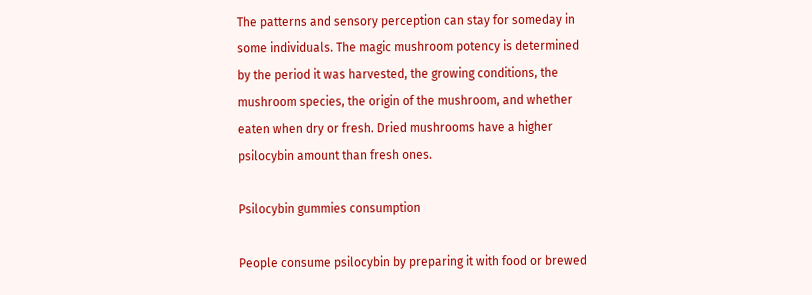The patterns and sensory perception can stay for someday in some individuals. The magic mushroom potency is determined by the period it was harvested, the growing conditions, the mushroom species, the origin of the mushroom, and whether eaten when dry or fresh. Dried mushrooms have a higher psilocybin amount than fresh ones.

Psilocybin gummies consumption

People consume psilocybin by preparing it with food or brewed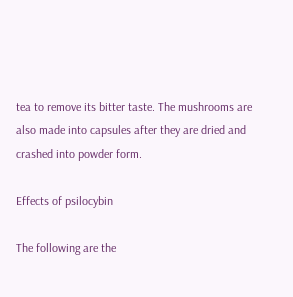tea to remove its bitter taste. The mushrooms are also made into capsules after they are dried and crashed into powder form.

Effects of psilocybin

The following are the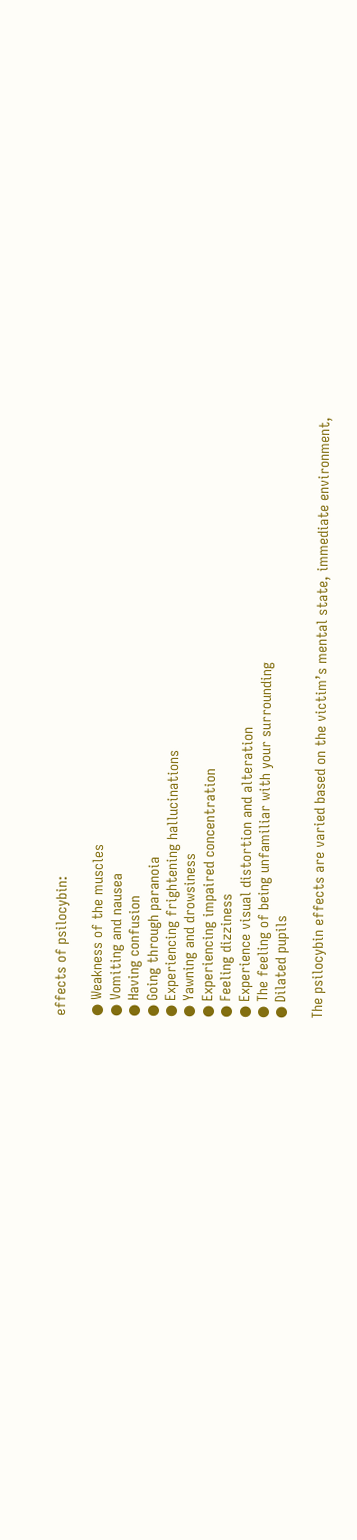effects of psilocybin:

● Weakness of the muscles
● Vomiting and nausea
● Having confusion
● Going through paranoia
● Experiencing frightening hallucinations
● Yawning and drowsiness
● Experiencing impaired concentration
● Feeling dizziness
● Experience visual distortion and alteration
● The feeling of being unfamiliar with your surrounding
● Dilated pupils

The psilocybin effects are varied based on the victim’s mental state, immediate environment,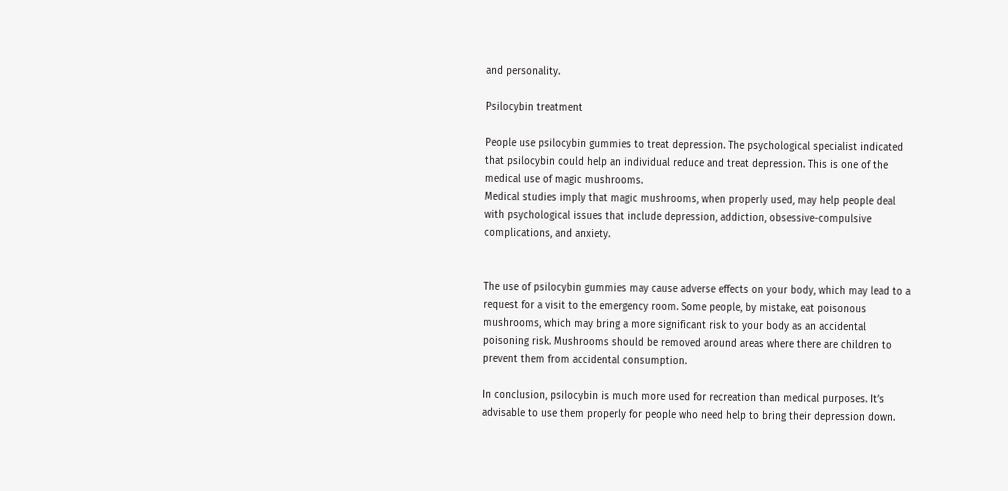and personality.

Psilocybin treatment

People use psilocybin gummies to treat depression. The psychological specialist indicated that psilocybin could help an individual reduce and treat depression. This is one of the medical use of magic mushrooms.
Medical studies imply that magic mushrooms, when properly used, may help people deal with psychological issues that include depression, addiction, obsessive-compulsive complications, and anxiety.


The use of psilocybin gummies may cause adverse effects on your body, which may lead to a request for a visit to the emergency room. Some people, by mistake, eat poisonous mushrooms, which may bring a more significant risk to your body as an accidental poisoning risk. Mushrooms should be removed around areas where there are children to prevent them from accidental consumption.

In conclusion, psilocybin is much more used for recreation than medical purposes. It’s advisable to use them properly for people who need help to bring their depression down.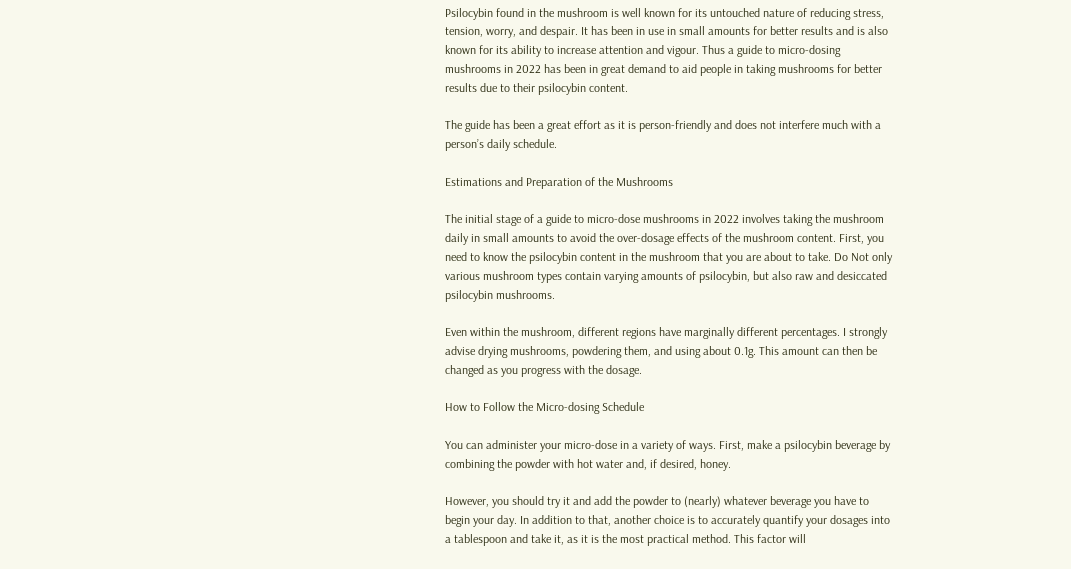Psilocybin found in the mushroom is well known for its untouched nature of reducing stress, tension, worry, and despair. It has been in use in small amounts for better results and is also known for its ability to increase attention and vigour. Thus a guide to micro-dosing mushrooms in 2022 has been in great demand to aid people in taking mushrooms for better results due to their psilocybin content.

The guide has been a great effort as it is person-friendly and does not interfere much with a person’s daily schedule.

Estimations and Preparation of the Mushrooms

The initial stage of a guide to micro-dose mushrooms in 2022 involves taking the mushroom daily in small amounts to avoid the over-dosage effects of the mushroom content. First, you need to know the psilocybin content in the mushroom that you are about to take. Do Not only various mushroom types contain varying amounts of psilocybin, but also raw and desiccated psilocybin mushrooms.

Even within the mushroom, different regions have marginally different percentages. I strongly advise drying mushrooms, powdering them, and using about 0.1g. This amount can then be changed as you progress with the dosage.

How to Follow the Micro-dosing Schedule

You can administer your micro-dose in a variety of ways. First, make a psilocybin beverage by combining the powder with hot water and, if desired, honey.

However, you should try it and add the powder to (nearly) whatever beverage you have to begin your day. In addition to that, another choice is to accurately quantify your dosages into a tablespoon and take it, as it is the most practical method. This factor will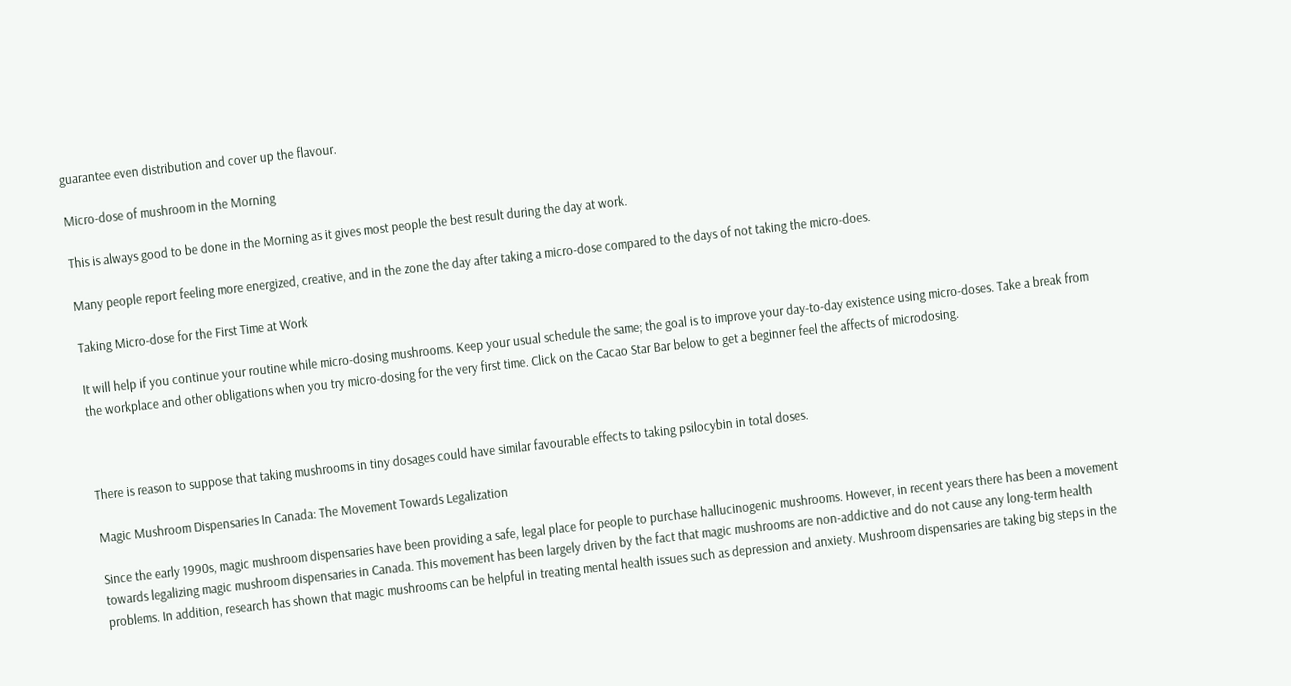guarantee even distribution and cover up the flavour.

Micro-dose of mushroom in the Morning

This is always good to be done in the Morning as it gives most people the best result during the day at work.

Many people report feeling more energized, creative, and in the zone the day after taking a micro-dose compared to the days of not taking the micro-does.

Taking Micro-dose for the First Time at Work

It will help if you continue your routine while micro-dosing mushrooms. Keep your usual schedule the same; the goal is to improve your day-to-day existence using micro-doses. Take a break from the workplace and other obligations when you try micro-dosing for the very first time. Click on the Cacao Star Bar below to get a beginner feel the affects of microdosing.



There is reason to suppose that taking mushrooms in tiny dosages could have similar favourable effects to taking psilocybin in total doses.

Magic Mushroom Dispensaries In Canada: The Movement Towards Legalization

Since the early 1990s, magic mushroom dispensaries have been providing a safe, legal place for people to purchase hallucinogenic mushrooms. However, in recent years there has been a movement towards legalizing magic mushroom dispensaries in Canada. This movement has been largely driven by the fact that magic mushrooms are non-addictive and do not cause any long-term health problems. In addition, research has shown that magic mushrooms can be helpful in treating mental health issues such as depression and anxiety. Mushroom dispensaries are taking big steps in the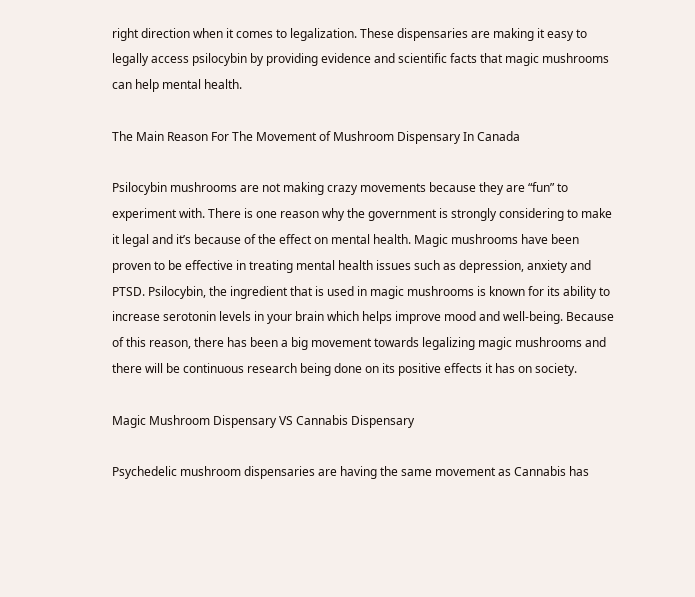right direction when it comes to legalization. These dispensaries are making it easy to legally access psilocybin by providing evidence and scientific facts that magic mushrooms can help mental health.

The Main Reason For The Movement of Mushroom Dispensary In Canada

Psilocybin mushrooms are not making crazy movements because they are “fun” to experiment with. There is one reason why the government is strongly considering to make it legal and it’s because of the effect on mental health. Magic mushrooms have been proven to be effective in treating mental health issues such as depression, anxiety and PTSD. Psilocybin, the ingredient that is used in magic mushrooms is known for its ability to increase serotonin levels in your brain which helps improve mood and well-being. Because of this reason, there has been a big movement towards legalizing magic mushrooms and there will be continuous research being done on its positive effects it has on society.

Magic Mushroom Dispensary VS Cannabis Dispensary

Psychedelic mushroom dispensaries are having the same movement as Cannabis has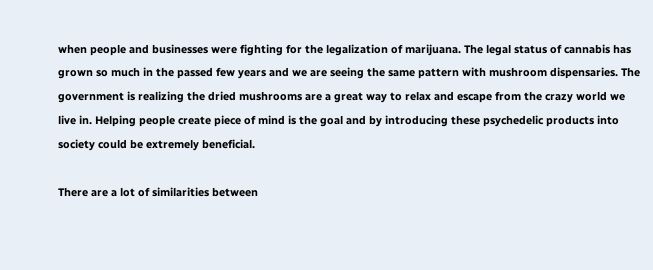when people and businesses were fighting for the legalization of marijuana. The legal status of cannabis has grown so much in the passed few years and we are seeing the same pattern with mushroom dispensaries. The government is realizing the dried mushrooms are a great way to relax and escape from the crazy world we live in. Helping people create piece of mind is the goal and by introducing these psychedelic products into society could be extremely beneficial.

There are a lot of similarities between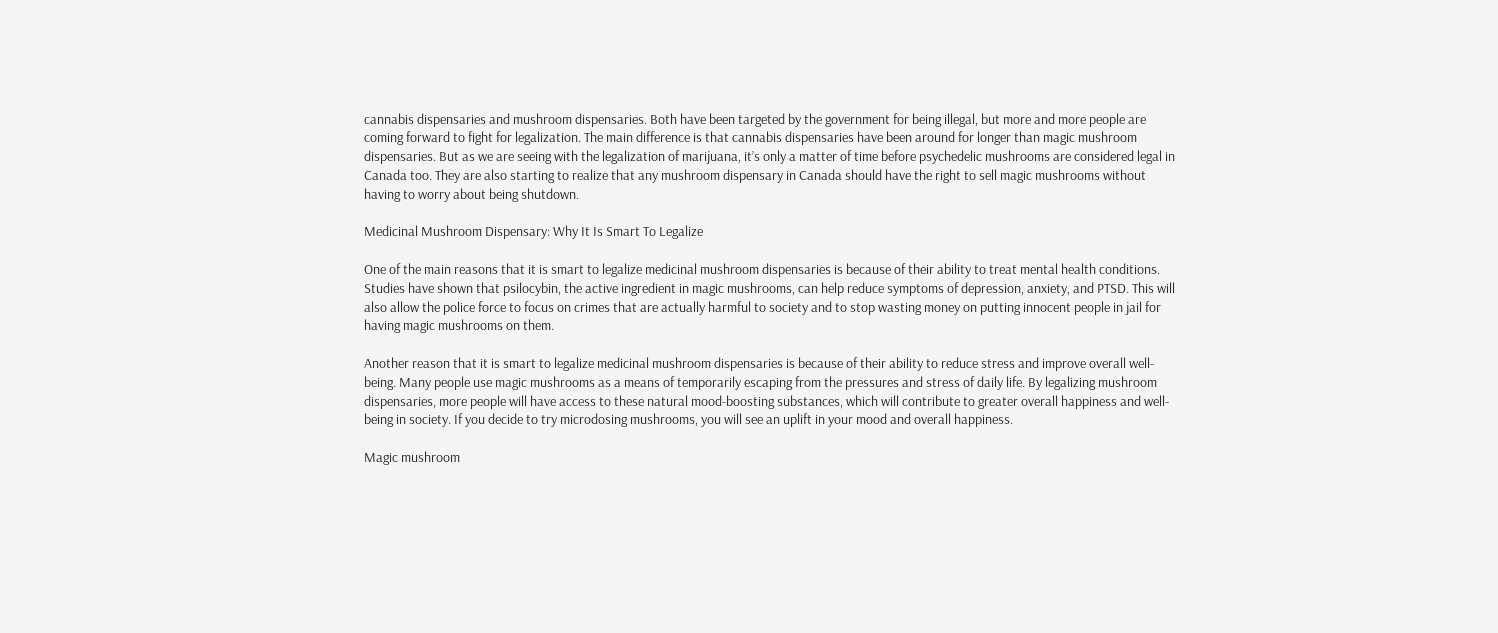cannabis dispensaries and mushroom dispensaries. Both have been targeted by the government for being illegal, but more and more people are coming forward to fight for legalization. The main difference is that cannabis dispensaries have been around for longer than magic mushroom dispensaries. But as we are seeing with the legalization of marijuana, it’s only a matter of time before psychedelic mushrooms are considered legal in Canada too. They are also starting to realize that any mushroom dispensary in Canada should have the right to sell magic mushrooms without having to worry about being shutdown.

Medicinal Mushroom Dispensary: Why It Is Smart To Legalize

One of the main reasons that it is smart to legalize medicinal mushroom dispensaries is because of their ability to treat mental health conditions. Studies have shown that psilocybin, the active ingredient in magic mushrooms, can help reduce symptoms of depression, anxiety, and PTSD. This will also allow the police force to focus on crimes that are actually harmful to society and to stop wasting money on putting innocent people in jail for having magic mushrooms on them.

Another reason that it is smart to legalize medicinal mushroom dispensaries is because of their ability to reduce stress and improve overall well-being. Many people use magic mushrooms as a means of temporarily escaping from the pressures and stress of daily life. By legalizing mushroom dispensaries, more people will have access to these natural mood-boosting substances, which will contribute to greater overall happiness and well-being in society. If you decide to try microdosing mushrooms, you will see an uplift in your mood and overall happiness.

Magic mushroom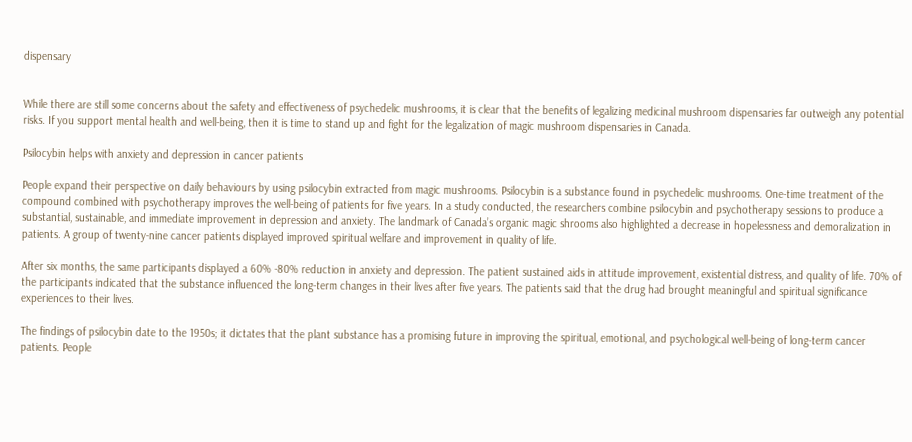dispensary


While there are still some concerns about the safety and effectiveness of psychedelic mushrooms, it is clear that the benefits of legalizing medicinal mushroom dispensaries far outweigh any potential risks. If you support mental health and well-being, then it is time to stand up and fight for the legalization of magic mushroom dispensaries in Canada.

Psilocybin helps with anxiety and depression in cancer patients

People expand their perspective on daily behaviours by using psilocybin extracted from magic mushrooms. Psilocybin is a substance found in psychedelic mushrooms. One-time treatment of the compound combined with psychotherapy improves the well-being of patients for five years. In a study conducted, the researchers combine psilocybin and psychotherapy sessions to produce a substantial, sustainable, and immediate improvement in depression and anxiety. The landmark of Canada’s organic magic shrooms also highlighted a decrease in hopelessness and demoralization in patients. A group of twenty-nine cancer patients displayed improved spiritual welfare and improvement in quality of life.

After six months, the same participants displayed a 60% -80% reduction in anxiety and depression. The patient sustained aids in attitude improvement, existential distress, and quality of life. 70% of the participants indicated that the substance influenced the long-term changes in their lives after five years. The patients said that the drug had brought meaningful and spiritual significance experiences to their lives.

The findings of psilocybin date to the 1950s; it dictates that the plant substance has a promising future in improving the spiritual, emotional, and psychological well-being of long-term cancer patients. People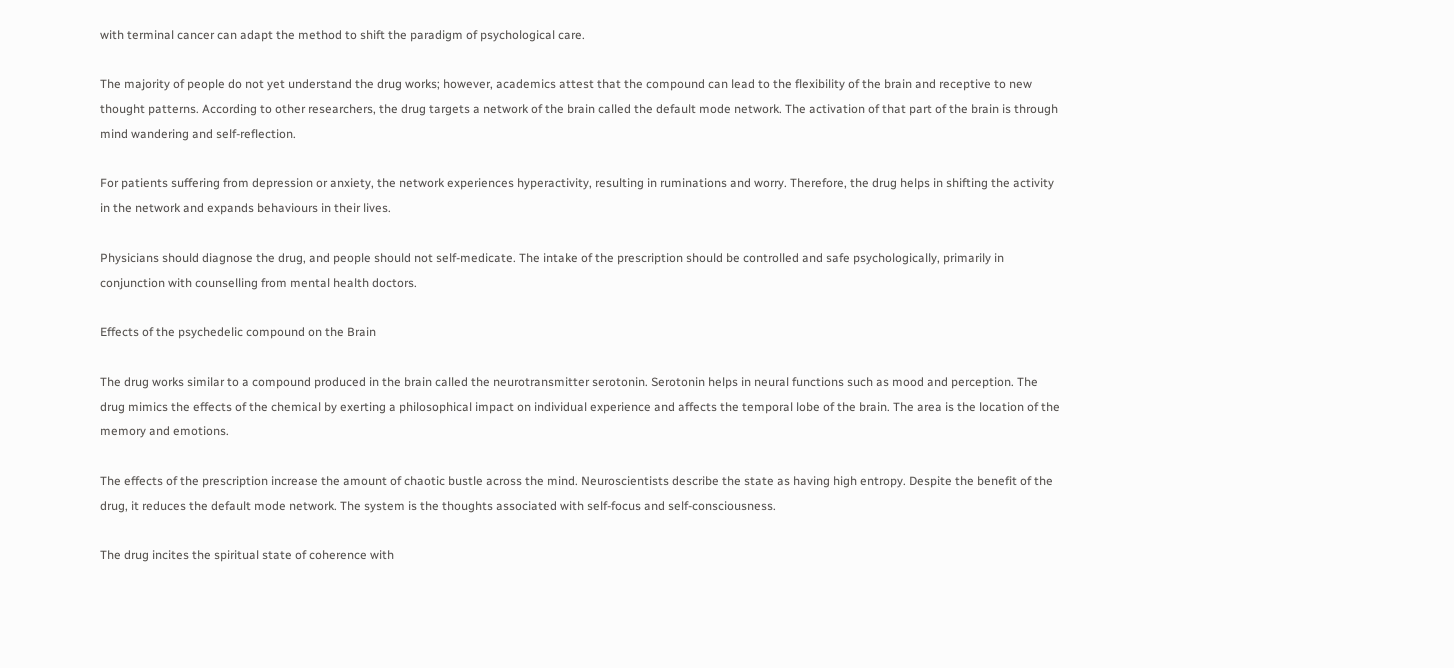with terminal cancer can adapt the method to shift the paradigm of psychological care.

The majority of people do not yet understand the drug works; however, academics attest that the compound can lead to the flexibility of the brain and receptive to new thought patterns. According to other researchers, the drug targets a network of the brain called the default mode network. The activation of that part of the brain is through mind wandering and self-reflection.

For patients suffering from depression or anxiety, the network experiences hyperactivity, resulting in ruminations and worry. Therefore, the drug helps in shifting the activity in the network and expands behaviours in their lives.

Physicians should diagnose the drug, and people should not self-medicate. The intake of the prescription should be controlled and safe psychologically, primarily in conjunction with counselling from mental health doctors.

Effects of the psychedelic compound on the Brain

The drug works similar to a compound produced in the brain called the neurotransmitter serotonin. Serotonin helps in neural functions such as mood and perception. The drug mimics the effects of the chemical by exerting a philosophical impact on individual experience and affects the temporal lobe of the brain. The area is the location of the memory and emotions.

The effects of the prescription increase the amount of chaotic bustle across the mind. Neuroscientists describe the state as having high entropy. Despite the benefit of the drug, it reduces the default mode network. The system is the thoughts associated with self-focus and self-consciousness.

The drug incites the spiritual state of coherence with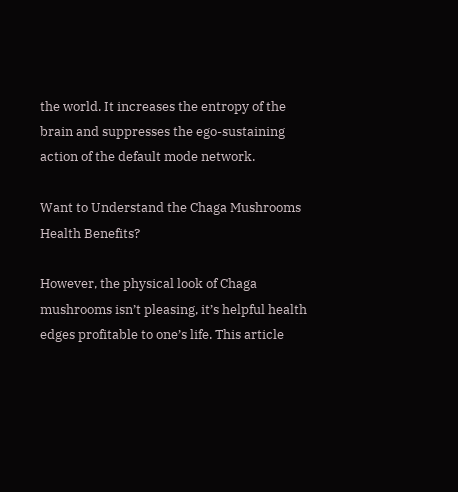the world. It increases the entropy of the brain and suppresses the ego-sustaining action of the default mode network.

Want to Understand the Chaga Mushrooms Health Benefits?

However, the physical look of Chaga mushrooms isn’t pleasing, it’s helpful health edges profitable to one’s life. This article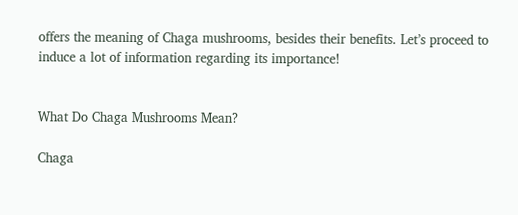offers the meaning of Chaga mushrooms, besides their benefits. Let’s proceed to induce a lot of information regarding its importance!


What Do Chaga Mushrooms Mean?

Chaga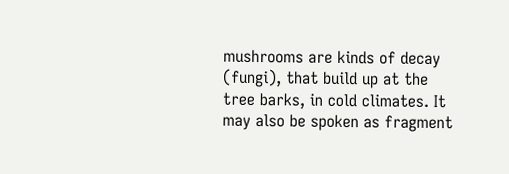mushrooms are kinds of decay (fungi), that build up at the tree barks, in cold climates. It may also be spoken as fragment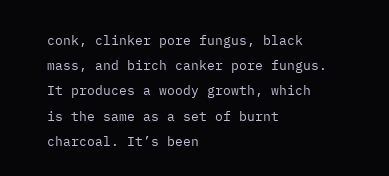conk, clinker pore fungus, black mass, and birch canker pore fungus. It produces a woody growth, which is the same as a set of burnt charcoal. It’s been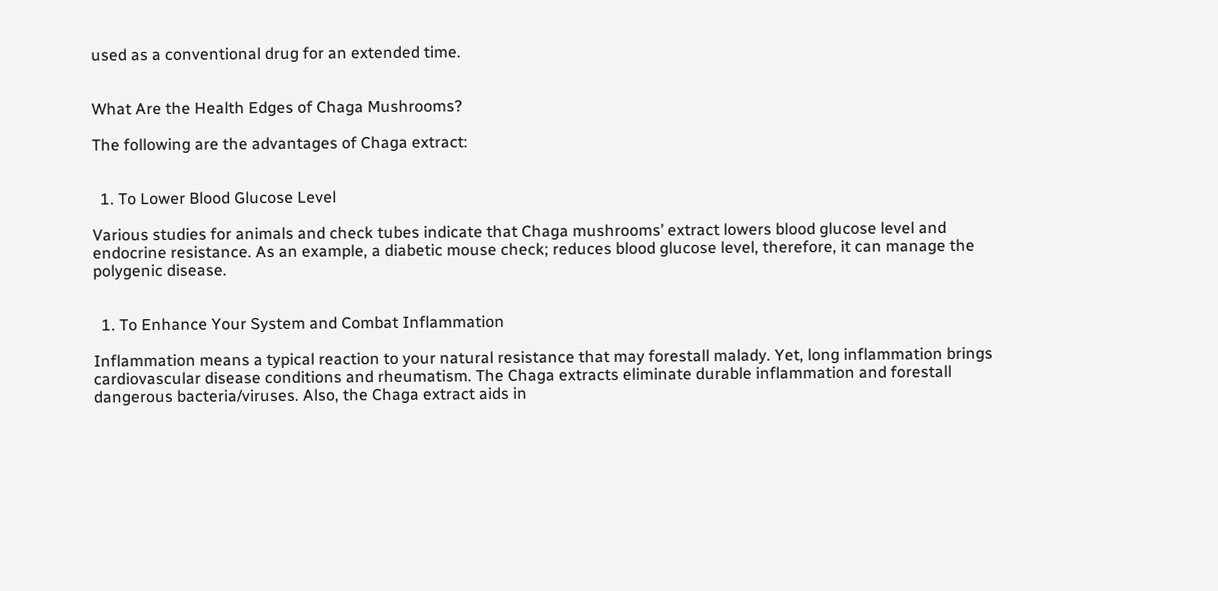used as a conventional drug for an extended time.


What Are the Health Edges of Chaga Mushrooms?

The following are the advantages of Chaga extract:


  1. To Lower Blood Glucose Level

Various studies for animals and check tubes indicate that Chaga mushrooms’ extract lowers blood glucose level and endocrine resistance. As an example, a diabetic mouse check; reduces blood glucose level, therefore, it can manage the polygenic disease.


  1. To Enhance Your System and Combat Inflammation

Inflammation means a typical reaction to your natural resistance that may forestall malady. Yet, long inflammation brings cardiovascular disease conditions and rheumatism. The Chaga extracts eliminate durable inflammation and forestall dangerous bacteria/viruses. Also, the Chaga extract aids in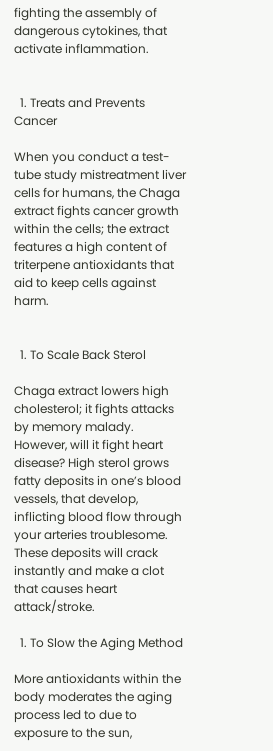fighting the assembly of dangerous cytokines, that activate inflammation.


  1. Treats and Prevents Cancer

When you conduct a test-tube study mistreatment liver cells for humans, the Chaga extract fights cancer growth within the cells; the extract features a high content of triterpene antioxidants that aid to keep cells against harm.


  1. To Scale Back Sterol

Chaga extract lowers high cholesterol; it fights attacks by memory malady. However, will it fight heart disease? High sterol grows fatty deposits in one’s blood vessels, that develop, inflicting blood flow through your arteries troublesome. These deposits will crack instantly and make a clot that causes heart attack/stroke.

  1. To Slow the Aging Method

More antioxidants within the body moderates the aging process led to due to exposure to the sun,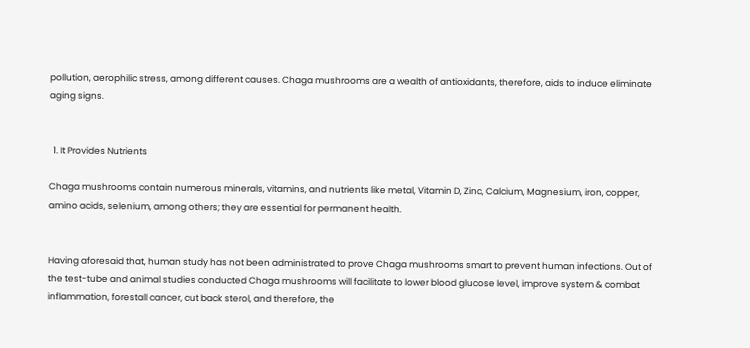pollution, aerophilic stress, among different causes. Chaga mushrooms are a wealth of antioxidants, therefore, aids to induce eliminate aging signs.


  1. It Provides Nutrients

Chaga mushrooms contain numerous minerals, vitamins, and nutrients like metal, Vitamin D, Zinc, Calcium, Magnesium, iron, copper, amino acids, selenium, among others; they are essential for permanent health.


Having aforesaid that, human study has not been administrated to prove Chaga mushrooms smart to prevent human infections. Out of the test-tube and animal studies conducted Chaga mushrooms will facilitate to lower blood glucose level, improve system & combat inflammation, forestall cancer, cut back sterol, and therefore, the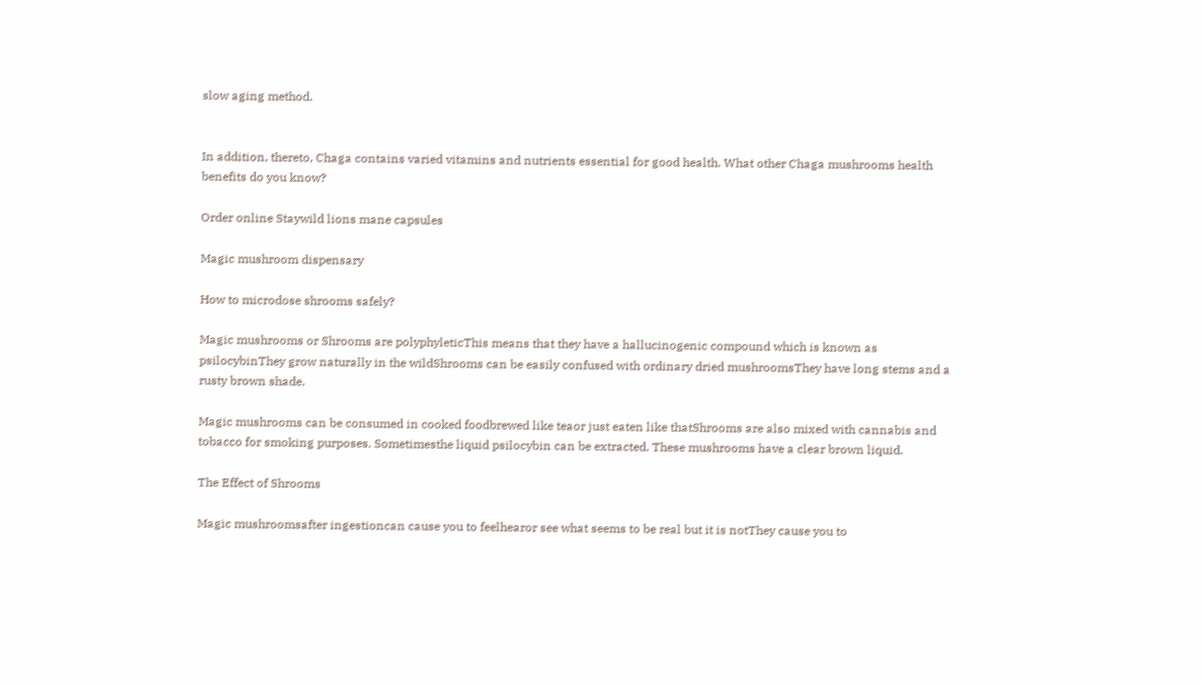slow aging method.


In addition, thereto, Chaga contains varied vitamins and nutrients essential for good health. What other Chaga mushrooms health benefits do you know?

Order online Staywild lions mane capsules

Magic mushroom dispensary

How to microdose shrooms safely?

Magic mushrooms or Shrooms are polyphyleticThis means that they have a hallucinogenic compound which is known as psilocybinThey grow naturally in the wildShrooms can be easily confused with ordinary dried mushroomsThey have long stems and a rusty brown shade.

Magic mushrooms can be consumed in cooked foodbrewed like teaor just eaten like thatShrooms are also mixed with cannabis and tobacco for smoking purposes. Sometimesthe liquid psilocybin can be extracted. These mushrooms have a clear brown liquid.

The Effect of Shrooms

Magic mushroomsafter ingestioncan cause you to feelhearor see what seems to be real but it is notThey cause you to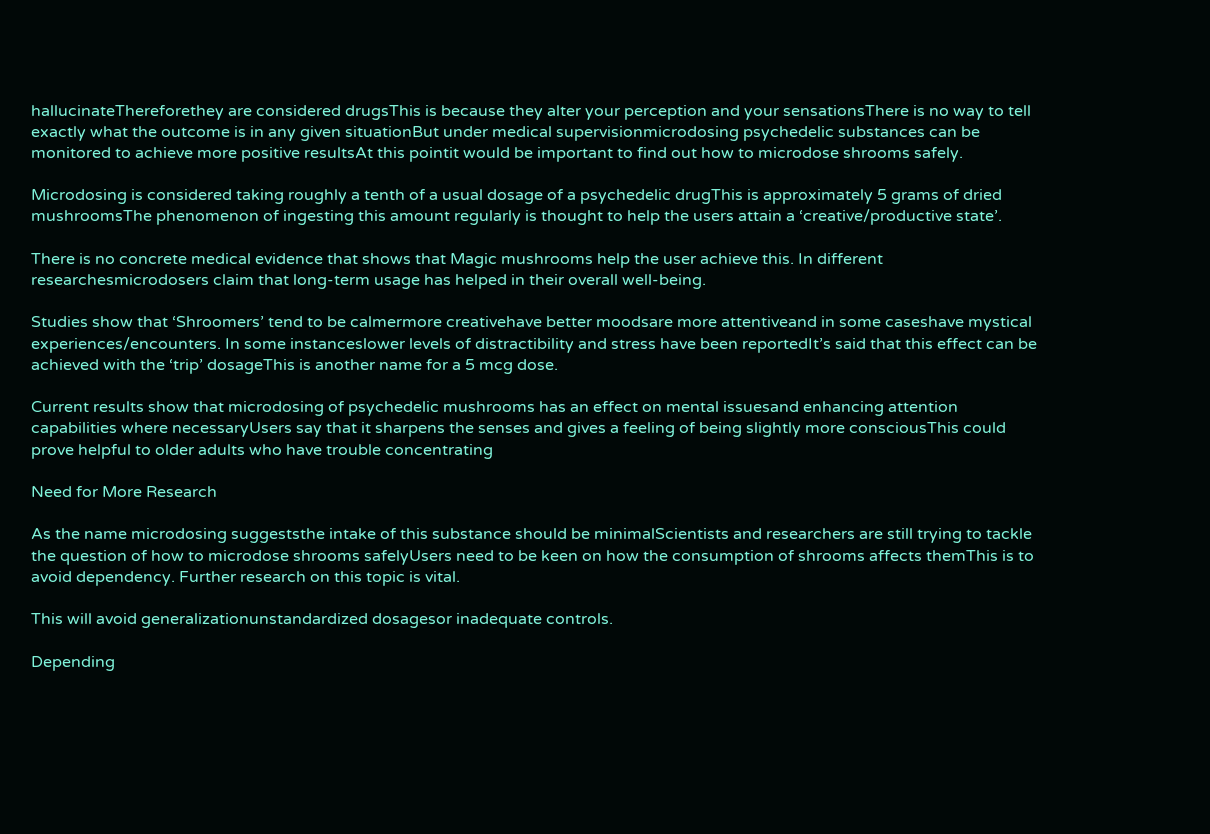hallucinateThereforethey are considered drugsThis is because they alter your perception and your sensationsThere is no way to tell exactly what the outcome is in any given situationBut under medical supervisionmicrodosing psychedelic substances can be monitored to achieve more positive resultsAt this pointit would be important to find out how to microdose shrooms safely.

Microdosing is considered taking roughly a tenth of a usual dosage of a psychedelic drugThis is approximately 5 grams of dried mushroomsThe phenomenon of ingesting this amount regularly is thought to help the users attain a ‘creative/productive state’.

There is no concrete medical evidence that shows that Magic mushrooms help the user achieve this. In different researchesmicrodosers claim that long-term usage has helped in their overall well-being.

Studies show that ‘Shroomers’ tend to be calmermore creativehave better moodsare more attentiveand in some caseshave mystical experiences/encounters. In some instanceslower levels of distractibility and stress have been reportedIt’s said that this effect can be achieved with the ‘trip’ dosageThis is another name for a 5 mcg dose.

Current results show that microdosing of psychedelic mushrooms has an effect on mental issuesand enhancing attention capabilities where necessaryUsers say that it sharpens the senses and gives a feeling of being slightly more consciousThis could prove helpful to older adults who have trouble concentrating

Need for More Research

As the name microdosing suggeststhe intake of this substance should be minimalScientists and researchers are still trying to tackle the question of how to microdose shrooms safelyUsers need to be keen on how the consumption of shrooms affects themThis is to avoid dependency. Further research on this topic is vital.

This will avoid generalizationunstandardized dosagesor inadequate controls.

Depending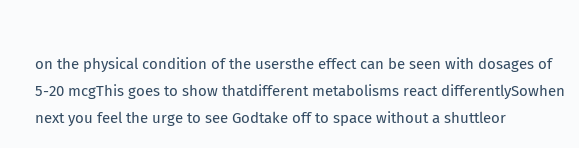on the physical condition of the usersthe effect can be seen with dosages of 5-20 mcgThis goes to show thatdifferent metabolisms react differentlySowhen next you feel the urge to see Godtake off to space without a shuttleor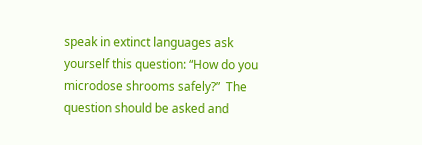speak in extinct languages ask yourself this question: “How do you microdose shrooms safely?”  The question should be asked and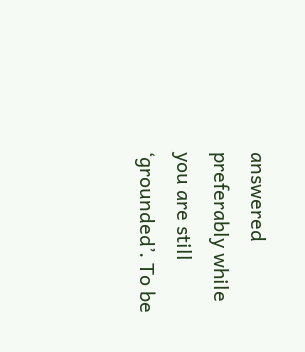answered preferably while you are still ‘grounded’. To be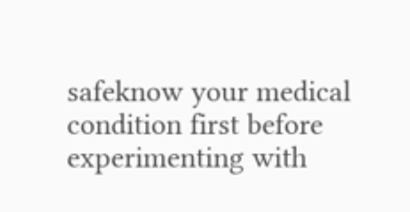safeknow your medical condition first before experimenting with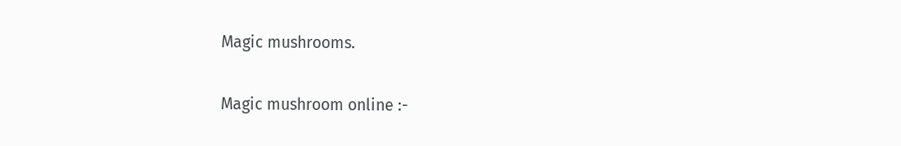Magic mushrooms.

Magic mushroom online :-